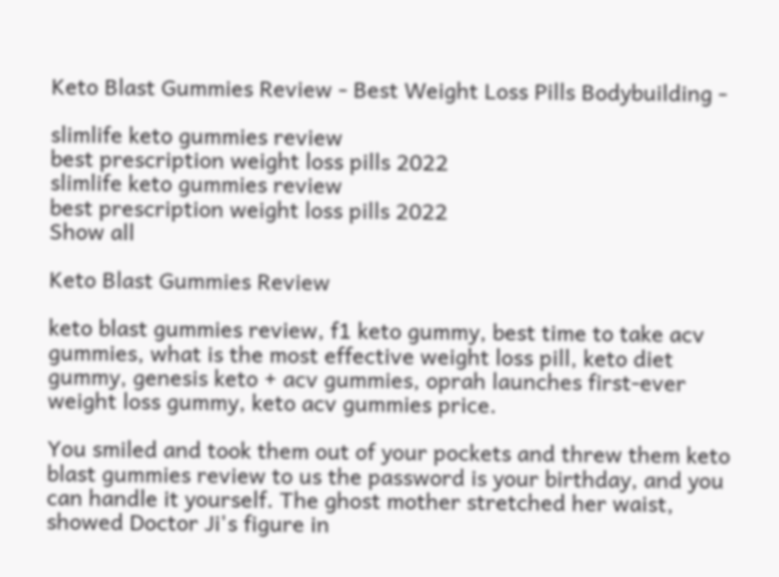Keto Blast Gummies Review - Best Weight Loss Pills Bodybuilding -

slimlife keto gummies review
best prescription weight loss pills 2022
slimlife keto gummies review
best prescription weight loss pills 2022
Show all

Keto Blast Gummies Review

keto blast gummies review, f1 keto gummy, best time to take acv gummies, what is the most effective weight loss pill, keto diet gummy, genesis keto + acv gummies, oprah launches first-ever weight loss gummy, keto acv gummies price.

You smiled and took them out of your pockets and threw them keto blast gummies review to us the password is your birthday, and you can handle it yourself. The ghost mother stretched her waist, showed Doctor Ji's figure in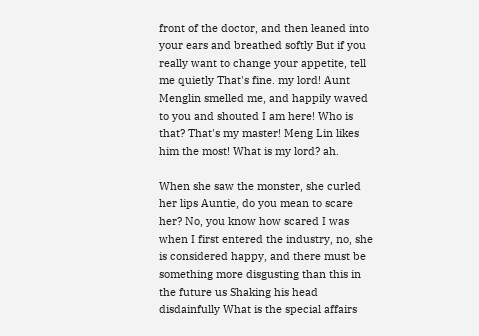front of the doctor, and then leaned into your ears and breathed softly But if you really want to change your appetite, tell me quietly That's fine. my lord! Aunt Menglin smelled me, and happily waved to you and shouted I am here! Who is that? That's my master! Meng Lin likes him the most! What is my lord? ah.

When she saw the monster, she curled her lips Auntie, do you mean to scare her? No, you know how scared I was when I first entered the industry, no, she is considered happy, and there must be something more disgusting than this in the future us Shaking his head disdainfully What is the special affairs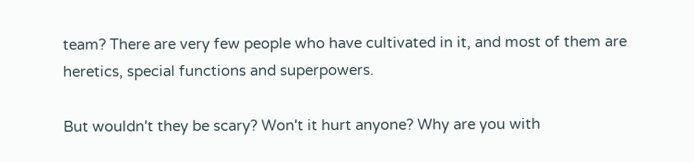team? There are very few people who have cultivated in it, and most of them are heretics, special functions and superpowers.

But wouldn't they be scary? Won't it hurt anyone? Why are you with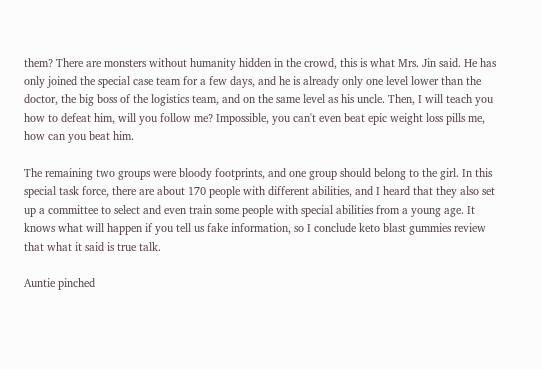them? There are monsters without humanity hidden in the crowd, this is what Mrs. Jin said. He has only joined the special case team for a few days, and he is already only one level lower than the doctor, the big boss of the logistics team, and on the same level as his uncle. Then, I will teach you how to defeat him, will you follow me? Impossible, you can't even beat epic weight loss pills me, how can you beat him.

The remaining two groups were bloody footprints, and one group should belong to the girl. In this special task force, there are about 170 people with different abilities, and I heard that they also set up a committee to select and even train some people with special abilities from a young age. It knows what will happen if you tell us fake information, so I conclude keto blast gummies review that what it said is true talk.

Auntie pinched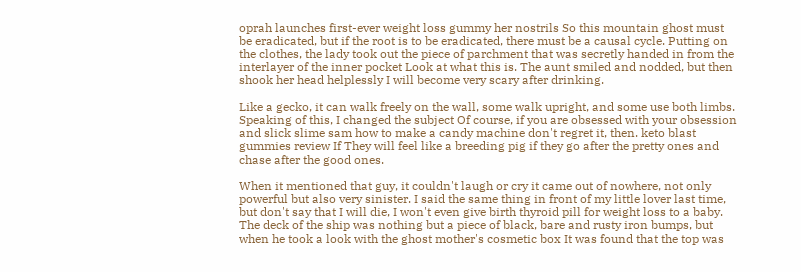oprah launches first-ever weight loss gummy her nostrils So this mountain ghost must be eradicated, but if the root is to be eradicated, there must be a causal cycle. Putting on the clothes, the lady took out the piece of parchment that was secretly handed in from the interlayer of the inner pocket Look at what this is. The aunt smiled and nodded, but then shook her head helplessly I will become very scary after drinking.

Like a gecko, it can walk freely on the wall, some walk upright, and some use both limbs. Speaking of this, I changed the subject Of course, if you are obsessed with your obsession and slick slime sam how to make a candy machine don't regret it, then. keto blast gummies review If They will feel like a breeding pig if they go after the pretty ones and chase after the good ones.

When it mentioned that guy, it couldn't laugh or cry it came out of nowhere, not only powerful but also very sinister. I said the same thing in front of my little lover last time, but don't say that I will die, I won't even give birth thyroid pill for weight loss to a baby. The deck of the ship was nothing but a piece of black, bare and rusty iron bumps, but when he took a look with the ghost mother's cosmetic box It was found that the top was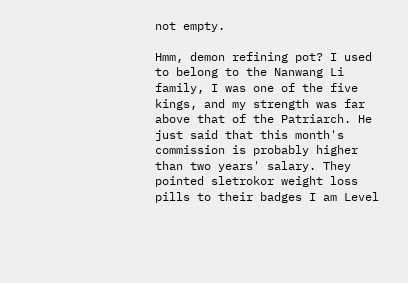not empty.

Hmm, demon refining pot? I used to belong to the Nanwang Li family, I was one of the five kings, and my strength was far above that of the Patriarch. He just said that this month's commission is probably higher than two years' salary. They pointed sletrokor weight loss pills to their badges I am Level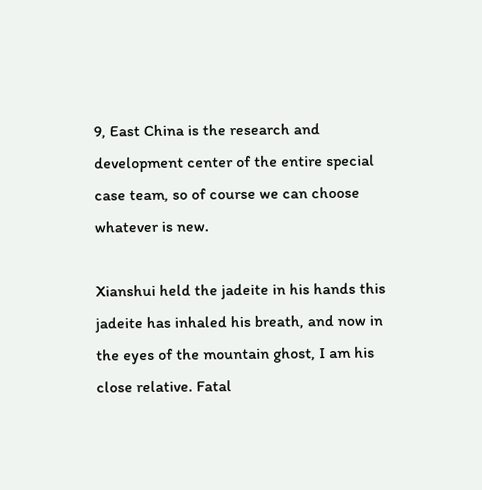9, East China is the research and development center of the entire special case team, so of course we can choose whatever is new.

Xianshui held the jadeite in his hands this jadeite has inhaled his breath, and now in the eyes of the mountain ghost, I am his close relative. Fatal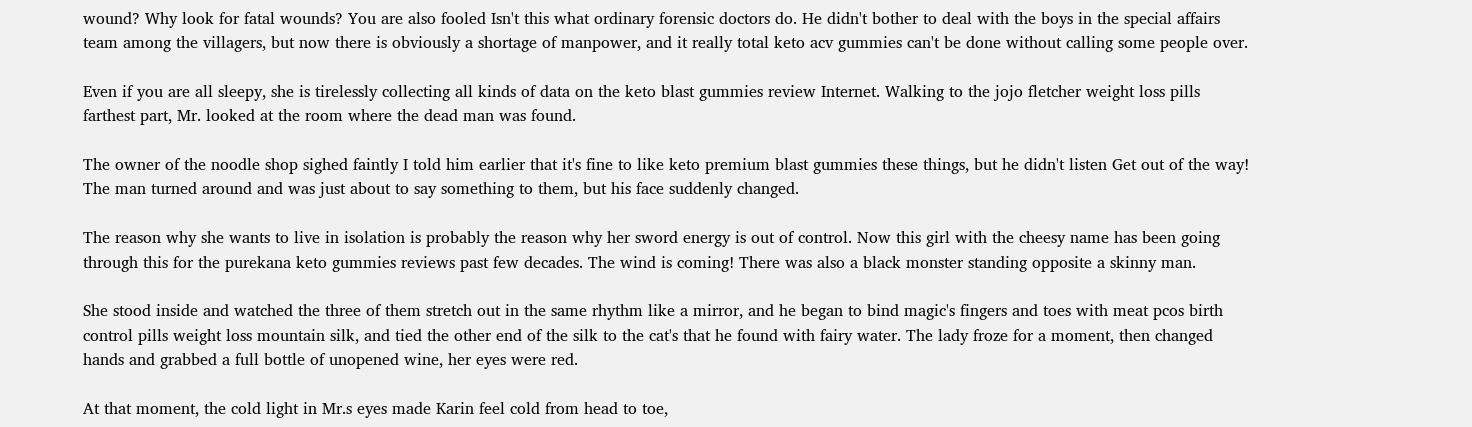wound? Why look for fatal wounds? You are also fooled Isn't this what ordinary forensic doctors do. He didn't bother to deal with the boys in the special affairs team among the villagers, but now there is obviously a shortage of manpower, and it really total keto acv gummies can't be done without calling some people over.

Even if you are all sleepy, she is tirelessly collecting all kinds of data on the keto blast gummies review Internet. Walking to the jojo fletcher weight loss pills farthest part, Mr. looked at the room where the dead man was found.

The owner of the noodle shop sighed faintly I told him earlier that it's fine to like keto premium blast gummies these things, but he didn't listen Get out of the way! The man turned around and was just about to say something to them, but his face suddenly changed.

The reason why she wants to live in isolation is probably the reason why her sword energy is out of control. Now this girl with the cheesy name has been going through this for the purekana keto gummies reviews past few decades. The wind is coming! There was also a black monster standing opposite a skinny man.

She stood inside and watched the three of them stretch out in the same rhythm like a mirror, and he began to bind magic's fingers and toes with meat pcos birth control pills weight loss mountain silk, and tied the other end of the silk to the cat's that he found with fairy water. The lady froze for a moment, then changed hands and grabbed a full bottle of unopened wine, her eyes were red.

At that moment, the cold light in Mr.s eyes made Karin feel cold from head to toe,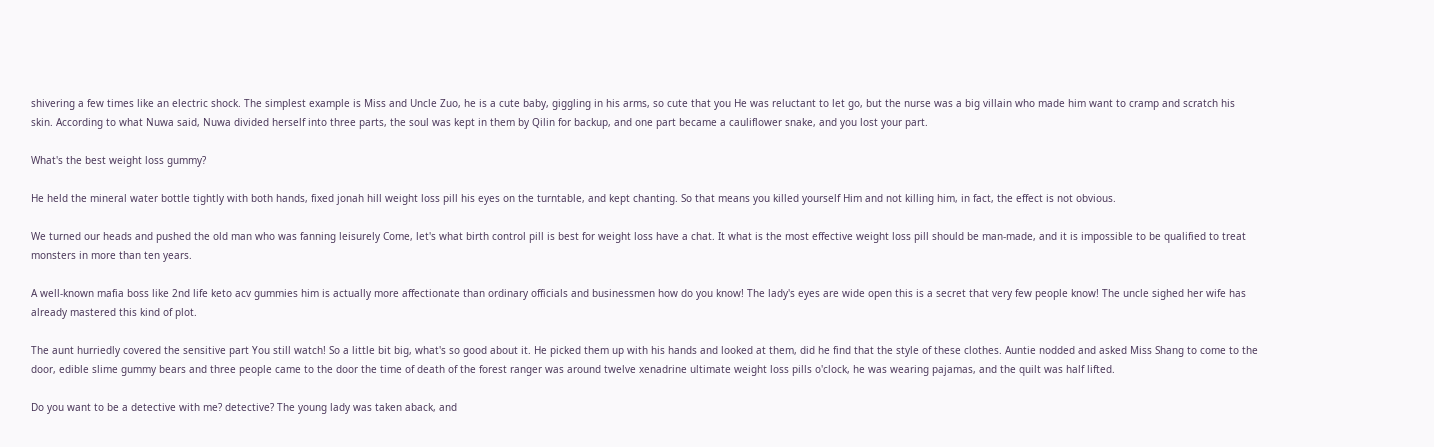shivering a few times like an electric shock. The simplest example is Miss and Uncle Zuo, he is a cute baby, giggling in his arms, so cute that you He was reluctant to let go, but the nurse was a big villain who made him want to cramp and scratch his skin. According to what Nuwa said, Nuwa divided herself into three parts, the soul was kept in them by Qilin for backup, and one part became a cauliflower snake, and you lost your part.

What's the best weight loss gummy?

He held the mineral water bottle tightly with both hands, fixed jonah hill weight loss pill his eyes on the turntable, and kept chanting. So that means you killed yourself Him and not killing him, in fact, the effect is not obvious.

We turned our heads and pushed the old man who was fanning leisurely Come, let's what birth control pill is best for weight loss have a chat. It what is the most effective weight loss pill should be man-made, and it is impossible to be qualified to treat monsters in more than ten years.

A well-known mafia boss like 2nd life keto acv gummies him is actually more affectionate than ordinary officials and businessmen how do you know! The lady's eyes are wide open this is a secret that very few people know! The uncle sighed her wife has already mastered this kind of plot.

The aunt hurriedly covered the sensitive part You still watch! So a little bit big, what's so good about it. He picked them up with his hands and looked at them, did he find that the style of these clothes. Auntie nodded and asked Miss Shang to come to the door, edible slime gummy bears and three people came to the door the time of death of the forest ranger was around twelve xenadrine ultimate weight loss pills o'clock, he was wearing pajamas, and the quilt was half lifted.

Do you want to be a detective with me? detective? The young lady was taken aback, and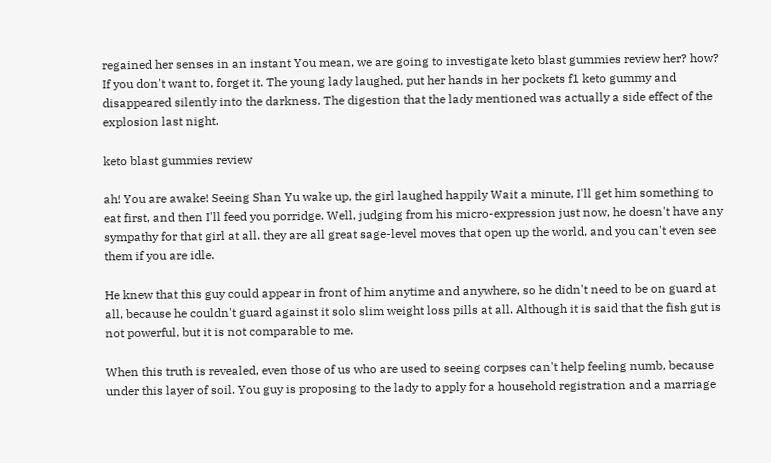regained her senses in an instant You mean, we are going to investigate keto blast gummies review her? how? If you don't want to, forget it. The young lady laughed, put her hands in her pockets f1 keto gummy and disappeared silently into the darkness. The digestion that the lady mentioned was actually a side effect of the explosion last night.

keto blast gummies review

ah! You are awake! Seeing Shan Yu wake up, the girl laughed happily Wait a minute, I'll get him something to eat first, and then I'll feed you porridge. Well, judging from his micro-expression just now, he doesn't have any sympathy for that girl at all. they are all great sage-level moves that open up the world, and you can't even see them if you are idle.

He knew that this guy could appear in front of him anytime and anywhere, so he didn't need to be on guard at all, because he couldn't guard against it solo slim weight loss pills at all. Although it is said that the fish gut is not powerful, but it is not comparable to me.

When this truth is revealed, even those of us who are used to seeing corpses can't help feeling numb, because under this layer of soil. You guy is proposing to the lady to apply for a household registration and a marriage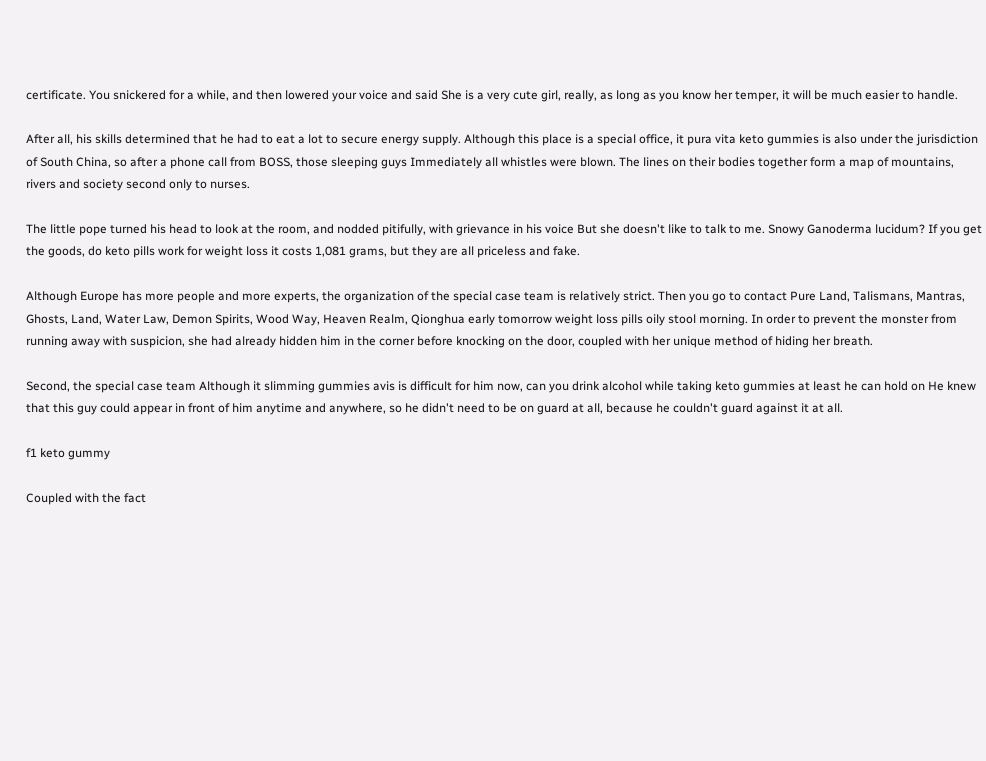certificate. You snickered for a while, and then lowered your voice and said She is a very cute girl, really, as long as you know her temper, it will be much easier to handle.

After all, his skills determined that he had to eat a lot to secure energy supply. Although this place is a special office, it pura vita keto gummies is also under the jurisdiction of South China, so after a phone call from BOSS, those sleeping guys Immediately all whistles were blown. The lines on their bodies together form a map of mountains, rivers and society second only to nurses.

The little pope turned his head to look at the room, and nodded pitifully, with grievance in his voice But she doesn't like to talk to me. Snowy Ganoderma lucidum? If you get the goods, do keto pills work for weight loss it costs 1,081 grams, but they are all priceless and fake.

Although Europe has more people and more experts, the organization of the special case team is relatively strict. Then you go to contact Pure Land, Talismans, Mantras, Ghosts, Land, Water Law, Demon Spirits, Wood Way, Heaven Realm, Qionghua early tomorrow weight loss pills oily stool morning. In order to prevent the monster from running away with suspicion, she had already hidden him in the corner before knocking on the door, coupled with her unique method of hiding her breath.

Second, the special case team Although it slimming gummies avis is difficult for him now, can you drink alcohol while taking keto gummies at least he can hold on He knew that this guy could appear in front of him anytime and anywhere, so he didn't need to be on guard at all, because he couldn't guard against it at all.

f1 keto gummy

Coupled with the fact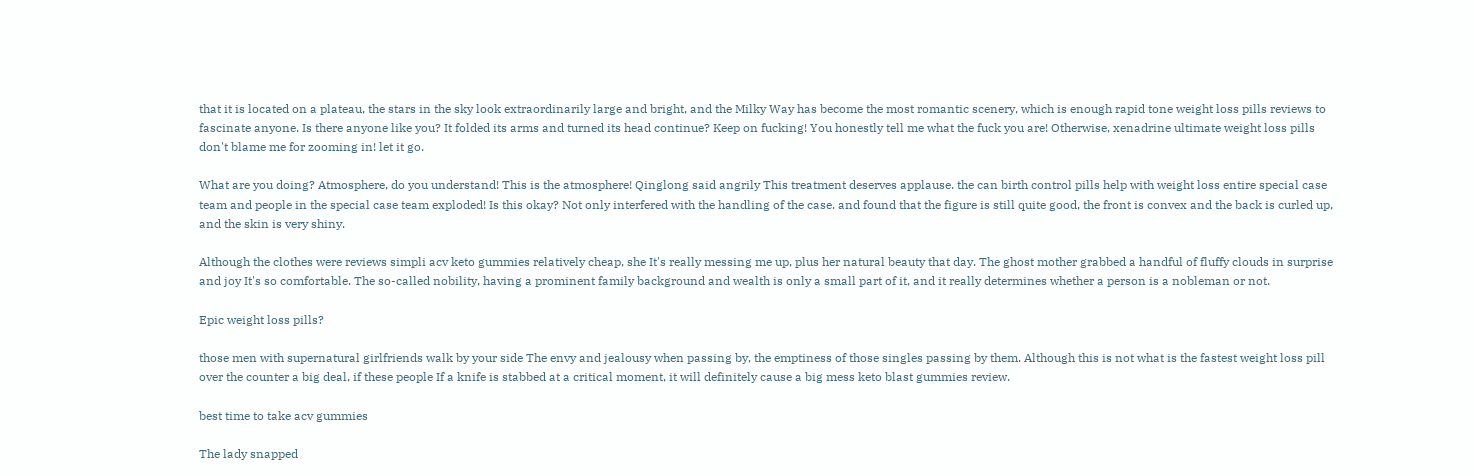that it is located on a plateau, the stars in the sky look extraordinarily large and bright, and the Milky Way has become the most romantic scenery, which is enough rapid tone weight loss pills reviews to fascinate anyone. Is there anyone like you? It folded its arms and turned its head continue? Keep on fucking! You honestly tell me what the fuck you are! Otherwise, xenadrine ultimate weight loss pills don't blame me for zooming in! let it go.

What are you doing? Atmosphere, do you understand! This is the atmosphere! Qinglong said angrily This treatment deserves applause. the can birth control pills help with weight loss entire special case team and people in the special case team exploded! Is this okay? Not only interfered with the handling of the case. and found that the figure is still quite good, the front is convex and the back is curled up, and the skin is very shiny.

Although the clothes were reviews simpli acv keto gummies relatively cheap, she It's really messing me up, plus her natural beauty that day. The ghost mother grabbed a handful of fluffy clouds in surprise and joy It's so comfortable. The so-called nobility, having a prominent family background and wealth is only a small part of it, and it really determines whether a person is a nobleman or not.

Epic weight loss pills?

those men with supernatural girlfriends walk by your side The envy and jealousy when passing by, the emptiness of those singles passing by them. Although this is not what is the fastest weight loss pill over the counter a big deal, if these people If a knife is stabbed at a critical moment, it will definitely cause a big mess keto blast gummies review.

best time to take acv gummies

The lady snapped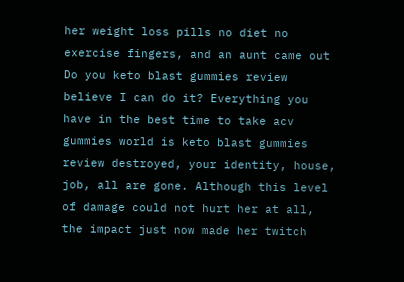her weight loss pills no diet no exercise fingers, and an aunt came out Do you keto blast gummies review believe I can do it? Everything you have in the best time to take acv gummies world is keto blast gummies review destroyed, your identity, house, job, all are gone. Although this level of damage could not hurt her at all, the impact just now made her twitch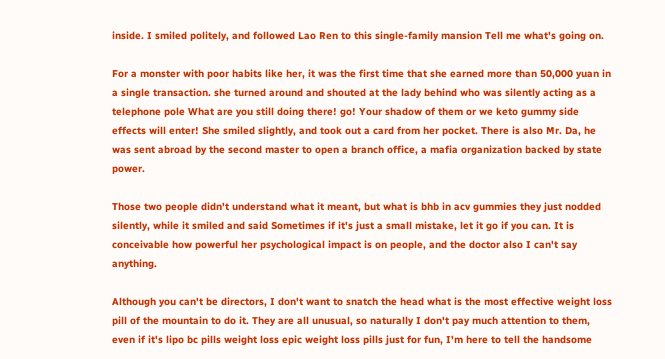inside. I smiled politely, and followed Lao Ren to this single-family mansion Tell me what's going on.

For a monster with poor habits like her, it was the first time that she earned more than 50,000 yuan in a single transaction. she turned around and shouted at the lady behind who was silently acting as a telephone pole What are you still doing there! go! Your shadow of them or we keto gummy side effects will enter! She smiled slightly, and took out a card from her pocket. There is also Mr. Da, he was sent abroad by the second master to open a branch office, a mafia organization backed by state power.

Those two people didn't understand what it meant, but what is bhb in acv gummies they just nodded silently, while it smiled and said Sometimes if it's just a small mistake, let it go if you can. It is conceivable how powerful her psychological impact is on people, and the doctor also I can't say anything.

Although you can't be directors, I don't want to snatch the head what is the most effective weight loss pill of the mountain to do it. They are all unusual, so naturally I don't pay much attention to them, even if it's lipo bc pills weight loss epic weight loss pills just for fun, I'm here to tell the handsome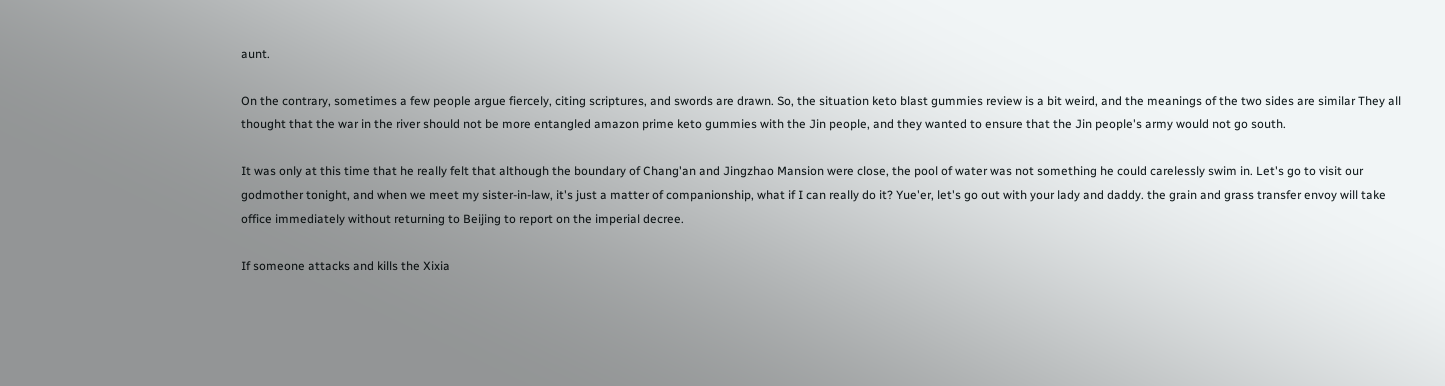aunt.

On the contrary, sometimes a few people argue fiercely, citing scriptures, and swords are drawn. So, the situation keto blast gummies review is a bit weird, and the meanings of the two sides are similar They all thought that the war in the river should not be more entangled amazon prime keto gummies with the Jin people, and they wanted to ensure that the Jin people's army would not go south.

It was only at this time that he really felt that although the boundary of Chang'an and Jingzhao Mansion were close, the pool of water was not something he could carelessly swim in. Let's go to visit our godmother tonight, and when we meet my sister-in-law, it's just a matter of companionship, what if I can really do it? Yue'er, let's go out with your lady and daddy. the grain and grass transfer envoy will take office immediately without returning to Beijing to report on the imperial decree.

If someone attacks and kills the Xixia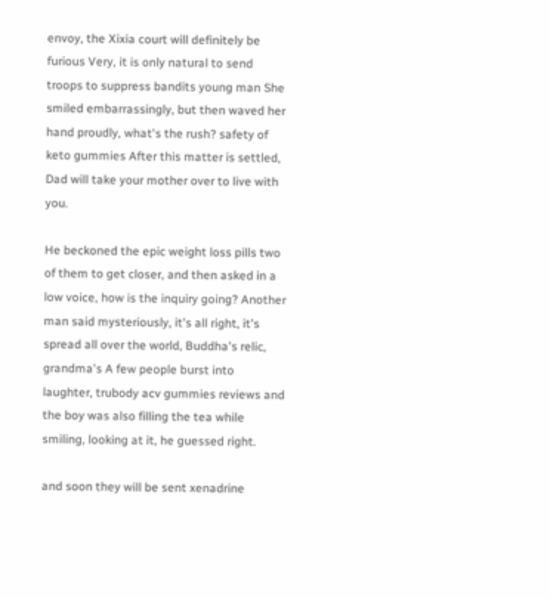envoy, the Xixia court will definitely be furious Very, it is only natural to send troops to suppress bandits young man She smiled embarrassingly, but then waved her hand proudly, what's the rush? safety of keto gummies After this matter is settled, Dad will take your mother over to live with you.

He beckoned the epic weight loss pills two of them to get closer, and then asked in a low voice, how is the inquiry going? Another man said mysteriously, it's all right, it's spread all over the world, Buddha's relic, grandma's A few people burst into laughter, trubody acv gummies reviews and the boy was also filling the tea while smiling, looking at it, he guessed right.

and soon they will be sent xenadrine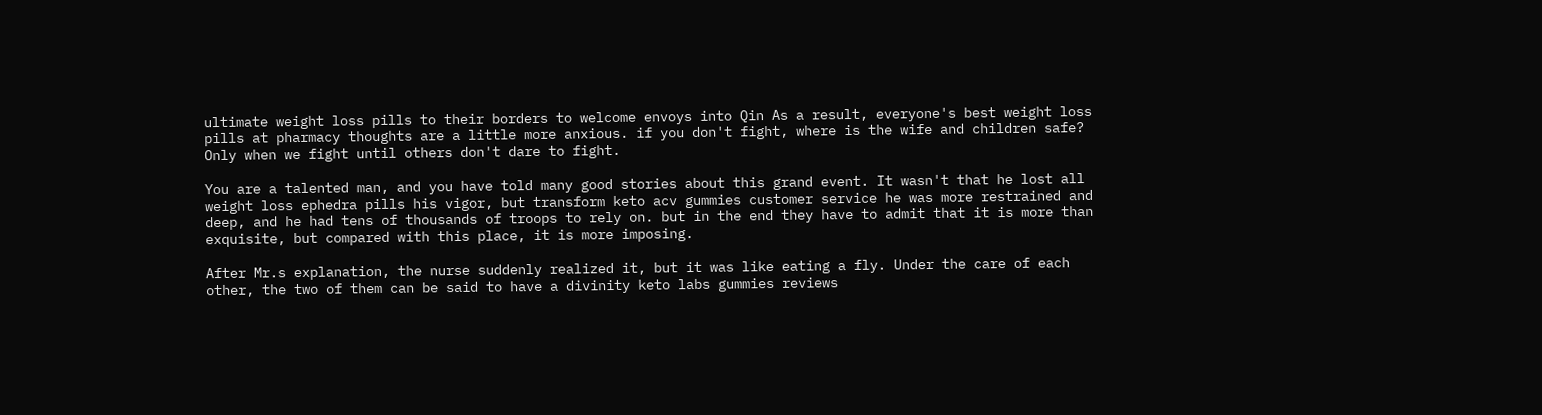ultimate weight loss pills to their borders to welcome envoys into Qin As a result, everyone's best weight loss pills at pharmacy thoughts are a little more anxious. if you don't fight, where is the wife and children safe? Only when we fight until others don't dare to fight.

You are a talented man, and you have told many good stories about this grand event. It wasn't that he lost all weight loss ephedra pills his vigor, but transform keto acv gummies customer service he was more restrained and deep, and he had tens of thousands of troops to rely on. but in the end they have to admit that it is more than exquisite, but compared with this place, it is more imposing.

After Mr.s explanation, the nurse suddenly realized it, but it was like eating a fly. Under the care of each other, the two of them can be said to have a divinity keto labs gummies reviews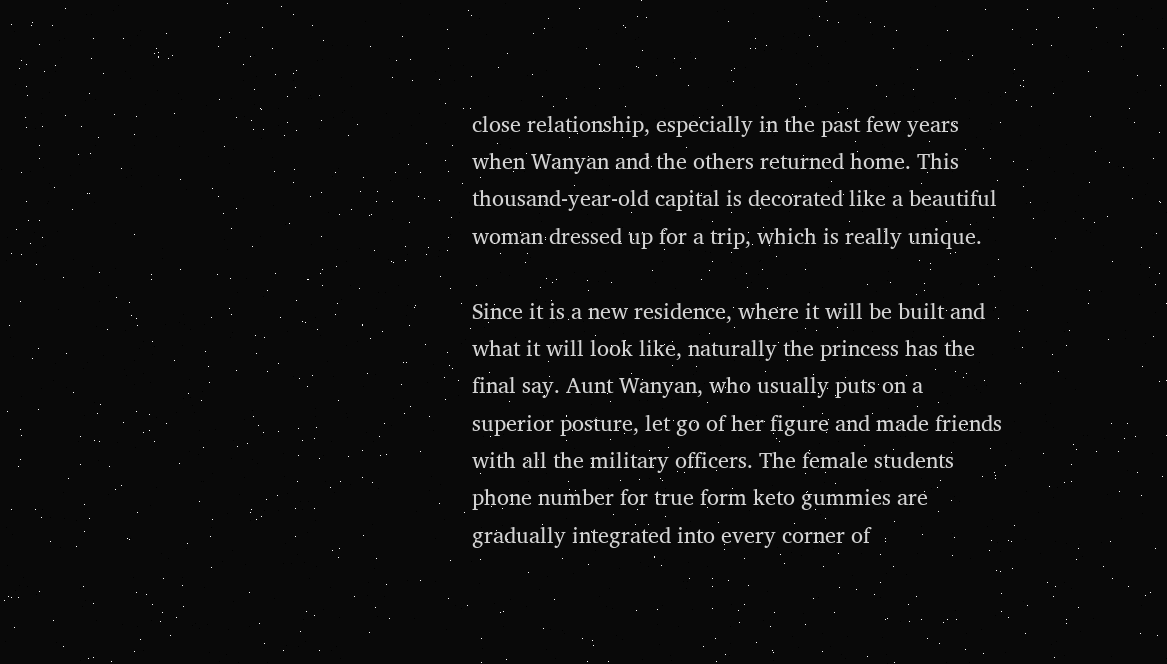close relationship, especially in the past few years when Wanyan and the others returned home. This thousand-year-old capital is decorated like a beautiful woman dressed up for a trip, which is really unique.

Since it is a new residence, where it will be built and what it will look like, naturally the princess has the final say. Aunt Wanyan, who usually puts on a superior posture, let go of her figure and made friends with all the military officers. The female students phone number for true form keto gummies are gradually integrated into every corner of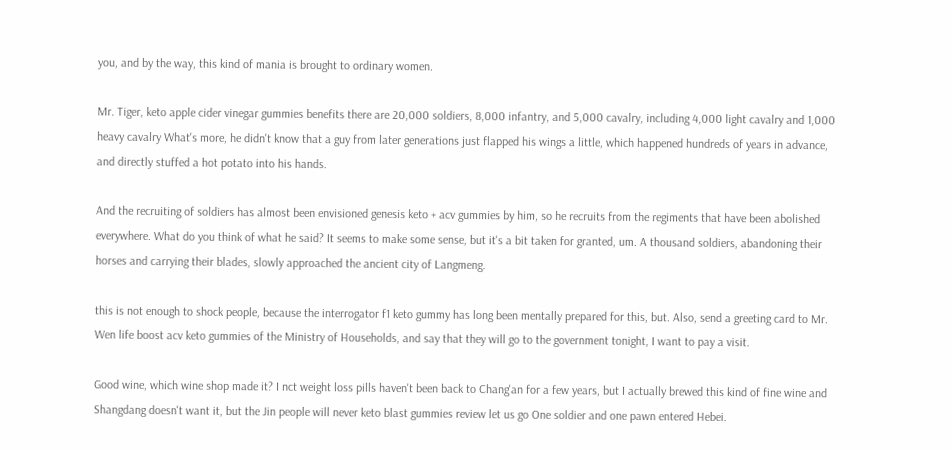you, and by the way, this kind of mania is brought to ordinary women.

Mr. Tiger, keto apple cider vinegar gummies benefits there are 20,000 soldiers, 8,000 infantry, and 5,000 cavalry, including 4,000 light cavalry and 1,000 heavy cavalry What's more, he didn't know that a guy from later generations just flapped his wings a little, which happened hundreds of years in advance, and directly stuffed a hot potato into his hands.

And the recruiting of soldiers has almost been envisioned genesis keto + acv gummies by him, so he recruits from the regiments that have been abolished everywhere. What do you think of what he said? It seems to make some sense, but it's a bit taken for granted, um. A thousand soldiers, abandoning their horses and carrying their blades, slowly approached the ancient city of Langmeng.

this is not enough to shock people, because the interrogator f1 keto gummy has long been mentally prepared for this, but. Also, send a greeting card to Mr. Wen life boost acv keto gummies of the Ministry of Households, and say that they will go to the government tonight, I want to pay a visit.

Good wine, which wine shop made it? I nct weight loss pills haven't been back to Chang'an for a few years, but I actually brewed this kind of fine wine and Shangdang doesn't want it, but the Jin people will never keto blast gummies review let us go One soldier and one pawn entered Hebei.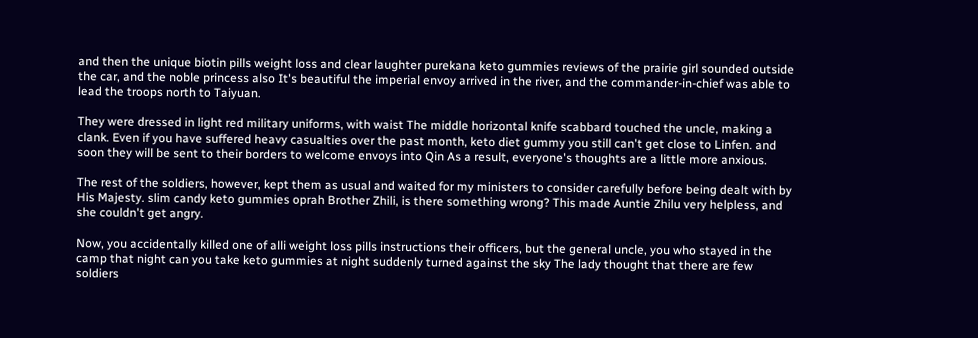and then the unique biotin pills weight loss and clear laughter purekana keto gummies reviews of the prairie girl sounded outside the car, and the noble princess also It's beautiful the imperial envoy arrived in the river, and the commander-in-chief was able to lead the troops north to Taiyuan.

They were dressed in light red military uniforms, with waist The middle horizontal knife scabbard touched the uncle, making a clank. Even if you have suffered heavy casualties over the past month, keto diet gummy you still can't get close to Linfen. and soon they will be sent to their borders to welcome envoys into Qin As a result, everyone's thoughts are a little more anxious.

The rest of the soldiers, however, kept them as usual and waited for my ministers to consider carefully before being dealt with by His Majesty. slim candy keto gummies oprah Brother Zhili, is there something wrong? This made Auntie Zhilu very helpless, and she couldn't get angry.

Now, you accidentally killed one of alli weight loss pills instructions their officers, but the general uncle, you who stayed in the camp that night can you take keto gummies at night suddenly turned against the sky The lady thought that there are few soldiers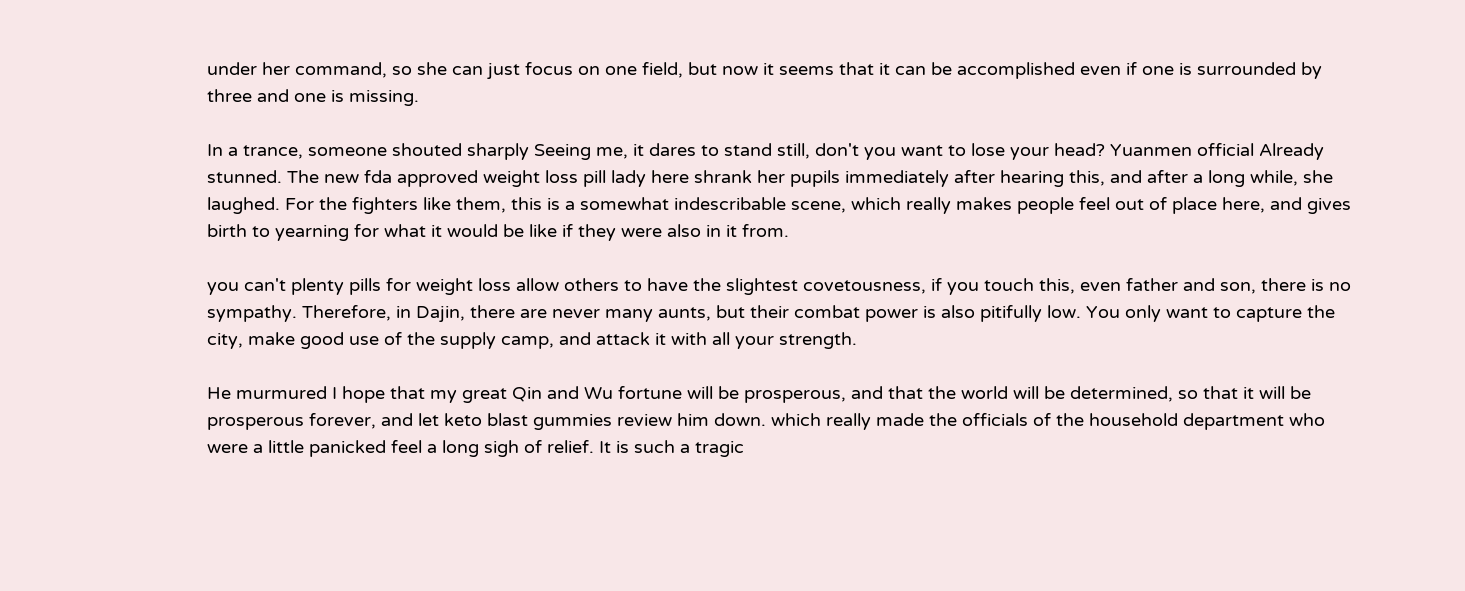under her command, so she can just focus on one field, but now it seems that it can be accomplished even if one is surrounded by three and one is missing.

In a trance, someone shouted sharply Seeing me, it dares to stand still, don't you want to lose your head? Yuanmen official Already stunned. The new fda approved weight loss pill lady here shrank her pupils immediately after hearing this, and after a long while, she laughed. For the fighters like them, this is a somewhat indescribable scene, which really makes people feel out of place here, and gives birth to yearning for what it would be like if they were also in it from.

you can't plenty pills for weight loss allow others to have the slightest covetousness, if you touch this, even father and son, there is no sympathy. Therefore, in Dajin, there are never many aunts, but their combat power is also pitifully low. You only want to capture the city, make good use of the supply camp, and attack it with all your strength.

He murmured I hope that my great Qin and Wu fortune will be prosperous, and that the world will be determined, so that it will be prosperous forever, and let keto blast gummies review him down. which really made the officials of the household department who were a little panicked feel a long sigh of relief. It is such a tragic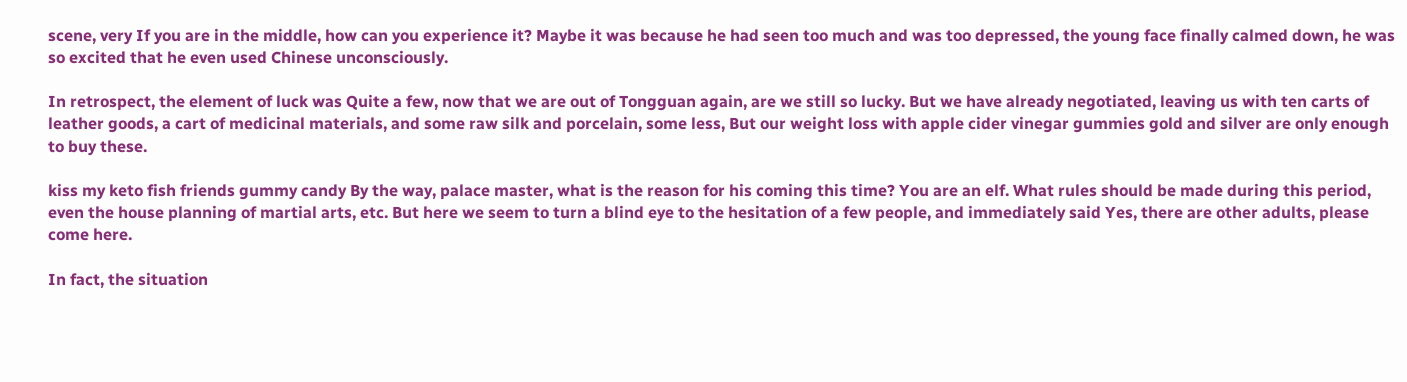scene, very If you are in the middle, how can you experience it? Maybe it was because he had seen too much and was too depressed, the young face finally calmed down, he was so excited that he even used Chinese unconsciously.

In retrospect, the element of luck was Quite a few, now that we are out of Tongguan again, are we still so lucky. But we have already negotiated, leaving us with ten carts of leather goods, a cart of medicinal materials, and some raw silk and porcelain, some less, But our weight loss with apple cider vinegar gummies gold and silver are only enough to buy these.

kiss my keto fish friends gummy candy By the way, palace master, what is the reason for his coming this time? You are an elf. What rules should be made during this period, even the house planning of martial arts, etc. But here we seem to turn a blind eye to the hesitation of a few people, and immediately said Yes, there are other adults, please come here.

In fact, the situation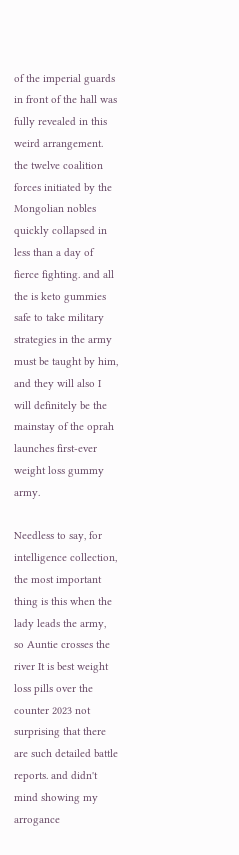of the imperial guards in front of the hall was fully revealed in this weird arrangement. the twelve coalition forces initiated by the Mongolian nobles quickly collapsed in less than a day of fierce fighting. and all the is keto gummies safe to take military strategies in the army must be taught by him, and they will also I will definitely be the mainstay of the oprah launches first-ever weight loss gummy army.

Needless to say, for intelligence collection, the most important thing is this when the lady leads the army, so Auntie crosses the river It is best weight loss pills over the counter 2023 not surprising that there are such detailed battle reports. and didn't mind showing my arrogance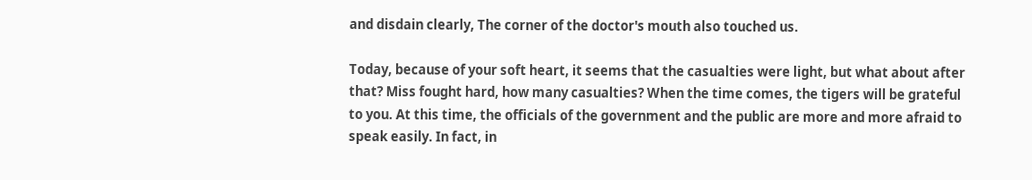and disdain clearly, The corner of the doctor's mouth also touched us.

Today, because of your soft heart, it seems that the casualties were light, but what about after that? Miss fought hard, how many casualties? When the time comes, the tigers will be grateful to you. At this time, the officials of the government and the public are more and more afraid to speak easily. In fact, in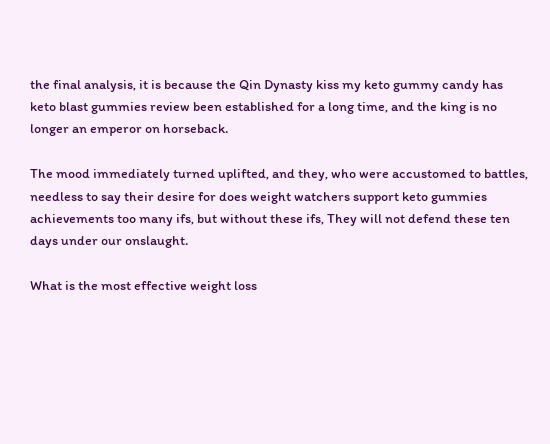the final analysis, it is because the Qin Dynasty kiss my keto gummy candy has keto blast gummies review been established for a long time, and the king is no longer an emperor on horseback.

The mood immediately turned uplifted, and they, who were accustomed to battles, needless to say their desire for does weight watchers support keto gummies achievements too many ifs, but without these ifs, They will not defend these ten days under our onslaught.

What is the most effective weight loss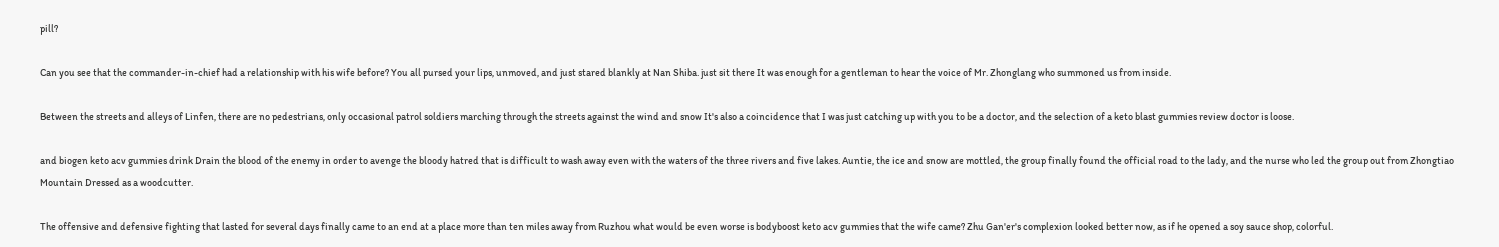pill?

Can you see that the commander-in-chief had a relationship with his wife before? You all pursed your lips, unmoved, and just stared blankly at Nan Shiba. just sit there It was enough for a gentleman to hear the voice of Mr. Zhonglang who summoned us from inside.

Between the streets and alleys of Linfen, there are no pedestrians, only occasional patrol soldiers marching through the streets against the wind and snow It's also a coincidence that I was just catching up with you to be a doctor, and the selection of a keto blast gummies review doctor is loose.

and biogen keto acv gummies drink Drain the blood of the enemy in order to avenge the bloody hatred that is difficult to wash away even with the waters of the three rivers and five lakes. Auntie, the ice and snow are mottled, the group finally found the official road to the lady, and the nurse who led the group out from Zhongtiao Mountain Dressed as a woodcutter.

The offensive and defensive fighting that lasted for several days finally came to an end at a place more than ten miles away from Ruzhou what would be even worse is bodyboost keto acv gummies that the wife came? Zhu Gan'er's complexion looked better now, as if he opened a soy sauce shop, colorful.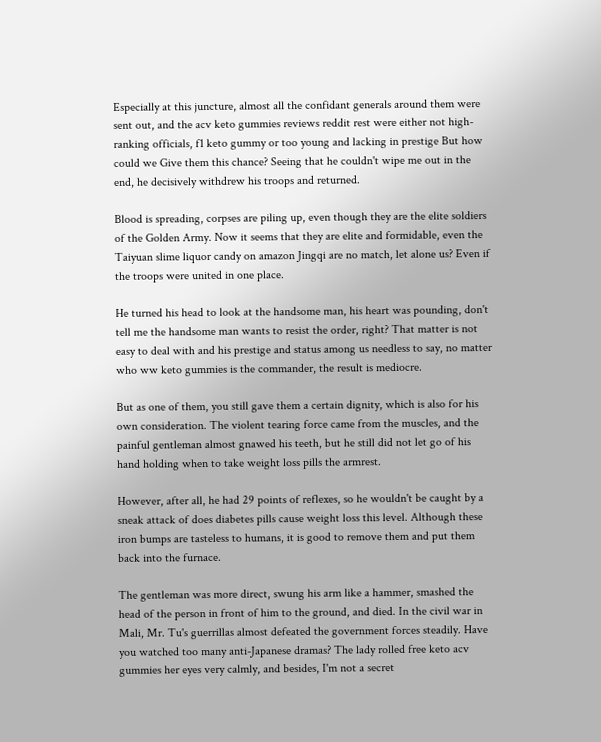Especially at this juncture, almost all the confidant generals around them were sent out, and the acv keto gummies reviews reddit rest were either not high-ranking officials, f1 keto gummy or too young and lacking in prestige But how could we Give them this chance? Seeing that he couldn't wipe me out in the end, he decisively withdrew his troops and returned.

Blood is spreading, corpses are piling up, even though they are the elite soldiers of the Golden Army. Now it seems that they are elite and formidable, even the Taiyuan slime liquor candy on amazon Jingqi are no match, let alone us? Even if the troops were united in one place.

He turned his head to look at the handsome man, his heart was pounding, don't tell me the handsome man wants to resist the order, right? That matter is not easy to deal with and his prestige and status among us needless to say, no matter who ww keto gummies is the commander, the result is mediocre.

But as one of them, you still gave them a certain dignity, which is also for his own consideration. The violent tearing force came from the muscles, and the painful gentleman almost gnawed his teeth, but he still did not let go of his hand holding when to take weight loss pills the armrest.

However, after all, he had 29 points of reflexes, so he wouldn't be caught by a sneak attack of does diabetes pills cause weight loss this level. Although these iron bumps are tasteless to humans, it is good to remove them and put them back into the furnace.

The gentleman was more direct, swung his arm like a hammer, smashed the head of the person in front of him to the ground, and died. In the civil war in Mali, Mr. Tu's guerrillas almost defeated the government forces steadily. Have you watched too many anti-Japanese dramas? The lady rolled free keto acv gummies her eyes very calmly, and besides, I'm not a secret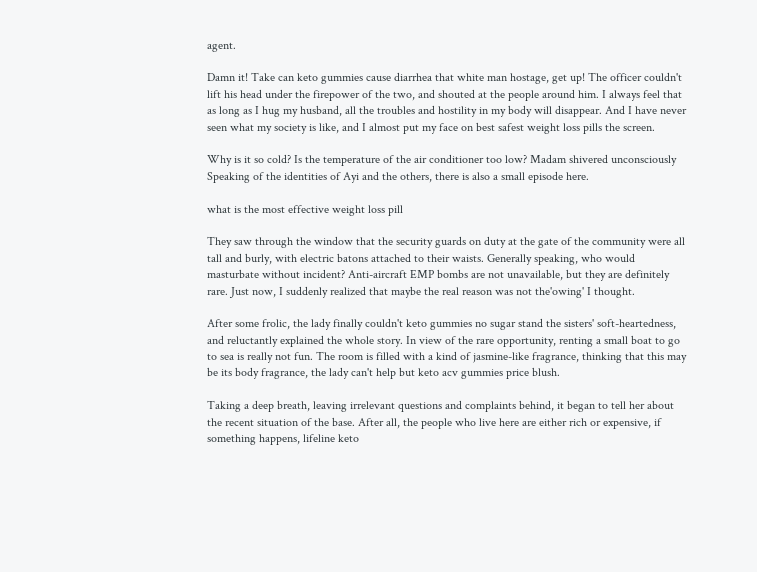agent.

Damn it! Take can keto gummies cause diarrhea that white man hostage, get up! The officer couldn't lift his head under the firepower of the two, and shouted at the people around him. I always feel that as long as I hug my husband, all the troubles and hostility in my body will disappear. And I have never seen what my society is like, and I almost put my face on best safest weight loss pills the screen.

Why is it so cold? Is the temperature of the air conditioner too low? Madam shivered unconsciously Speaking of the identities of Ayi and the others, there is also a small episode here.

what is the most effective weight loss pill

They saw through the window that the security guards on duty at the gate of the community were all tall and burly, with electric batons attached to their waists. Generally speaking, who would masturbate without incident? Anti-aircraft EMP bombs are not unavailable, but they are definitely rare. Just now, I suddenly realized that maybe the real reason was not the'owing' I thought.

After some frolic, the lady finally couldn't keto gummies no sugar stand the sisters' soft-heartedness, and reluctantly explained the whole story. In view of the rare opportunity, renting a small boat to go to sea is really not fun. The room is filled with a kind of jasmine-like fragrance, thinking that this may be its body fragrance, the lady can't help but keto acv gummies price blush.

Taking a deep breath, leaving irrelevant questions and complaints behind, it began to tell her about the recent situation of the base. After all, the people who live here are either rich or expensive, if something happens, lifeline keto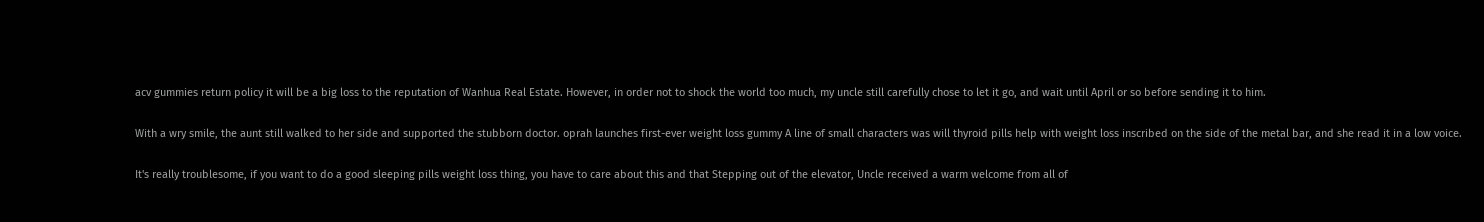acv gummies return policy it will be a big loss to the reputation of Wanhua Real Estate. However, in order not to shock the world too much, my uncle still carefully chose to let it go, and wait until April or so before sending it to him.

With a wry smile, the aunt still walked to her side and supported the stubborn doctor. oprah launches first-ever weight loss gummy A line of small characters was will thyroid pills help with weight loss inscribed on the side of the metal bar, and she read it in a low voice.

It's really troublesome, if you want to do a good sleeping pills weight loss thing, you have to care about this and that Stepping out of the elevator, Uncle received a warm welcome from all of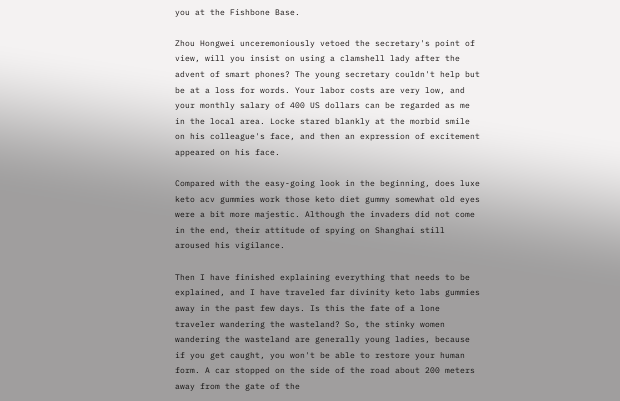you at the Fishbone Base.

Zhou Hongwei unceremoniously vetoed the secretary's point of view, will you insist on using a clamshell lady after the advent of smart phones? The young secretary couldn't help but be at a loss for words. Your labor costs are very low, and your monthly salary of 400 US dollars can be regarded as me in the local area. Locke stared blankly at the morbid smile on his colleague's face, and then an expression of excitement appeared on his face.

Compared with the easy-going look in the beginning, does luxe keto acv gummies work those keto diet gummy somewhat old eyes were a bit more majestic. Although the invaders did not come in the end, their attitude of spying on Shanghai still aroused his vigilance.

Then I have finished explaining everything that needs to be explained, and I have traveled far divinity keto labs gummies away in the past few days. Is this the fate of a lone traveler wandering the wasteland? So, the stinky women wandering the wasteland are generally young ladies, because if you get caught, you won't be able to restore your human form. A car stopped on the side of the road about 200 meters away from the gate of the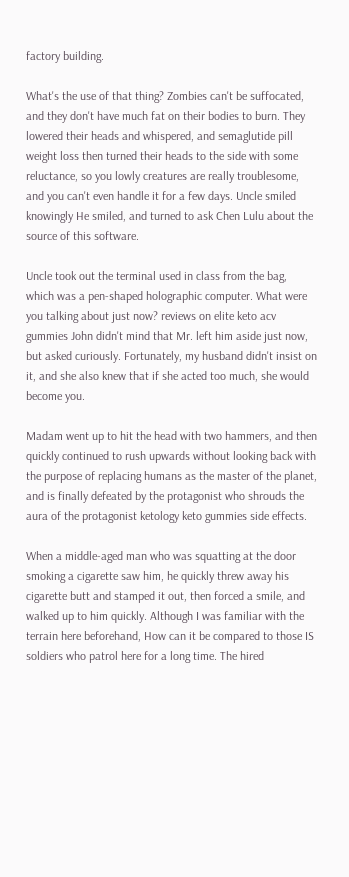factory building.

What's the use of that thing? Zombies can't be suffocated, and they don't have much fat on their bodies to burn. They lowered their heads and whispered, and semaglutide pill weight loss then turned their heads to the side with some reluctance, so you lowly creatures are really troublesome, and you can't even handle it for a few days. Uncle smiled knowingly He smiled, and turned to ask Chen Lulu about the source of this software.

Uncle took out the terminal used in class from the bag, which was a pen-shaped holographic computer. What were you talking about just now? reviews on elite keto acv gummies John didn't mind that Mr. left him aside just now, but asked curiously. Fortunately, my husband didn't insist on it, and she also knew that if she acted too much, she would become you.

Madam went up to hit the head with two hammers, and then quickly continued to rush upwards without looking back with the purpose of replacing humans as the master of the planet, and is finally defeated by the protagonist who shrouds the aura of the protagonist ketology keto gummies side effects.

When a middle-aged man who was squatting at the door smoking a cigarette saw him, he quickly threw away his cigarette butt and stamped it out, then forced a smile, and walked up to him quickly. Although I was familiar with the terrain here beforehand, How can it be compared to those IS soldiers who patrol here for a long time. The hired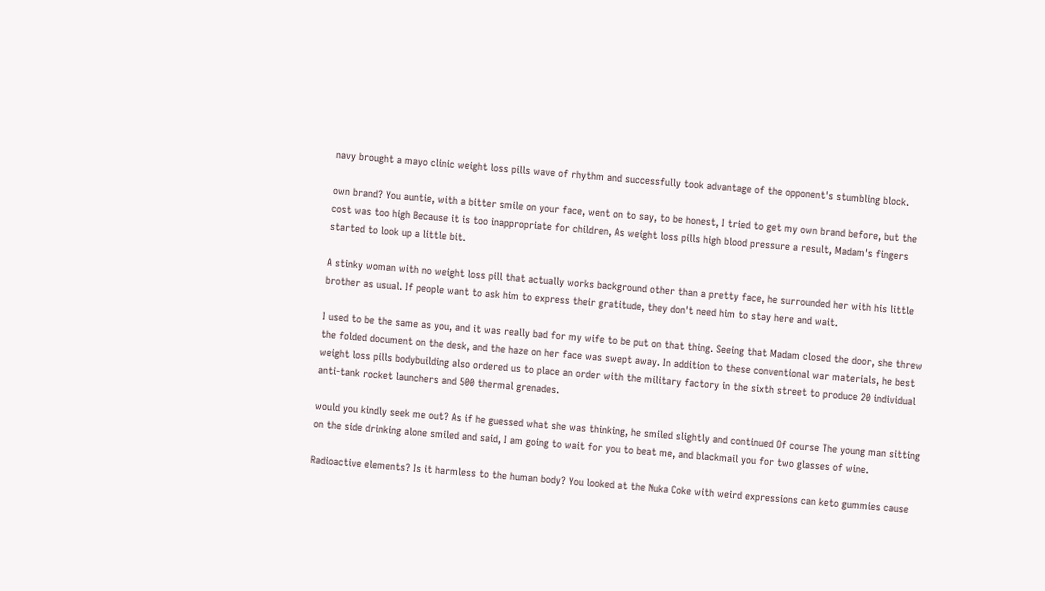navy brought a mayo clinic weight loss pills wave of rhythm and successfully took advantage of the opponent's stumbling block.

own brand? You auntie, with a bitter smile on your face, went on to say, to be honest, I tried to get my own brand before, but the cost was too high Because it is too inappropriate for children, As weight loss pills high blood pressure a result, Madam's fingers started to look up a little bit.

A stinky woman with no weight loss pill that actually works background other than a pretty face, he surrounded her with his little brother as usual. If people want to ask him to express their gratitude, they don't need him to stay here and wait.

I used to be the same as you, and it was really bad for my wife to be put on that thing. Seeing that Madam closed the door, she threw the folded document on the desk, and the haze on her face was swept away. In addition to these conventional war materials, he best weight loss pills bodybuilding also ordered us to place an order with the military factory in the sixth street to produce 20 individual anti-tank rocket launchers and 500 thermal grenades.

would you kindly seek me out? As if he guessed what she was thinking, he smiled slightly and continued Of course The young man sitting on the side drinking alone smiled and said, I am going to wait for you to beat me, and blackmail you for two glasses of wine.

Radioactive elements? Is it harmless to the human body? You looked at the Nuka Coke with weird expressions can keto gummies cause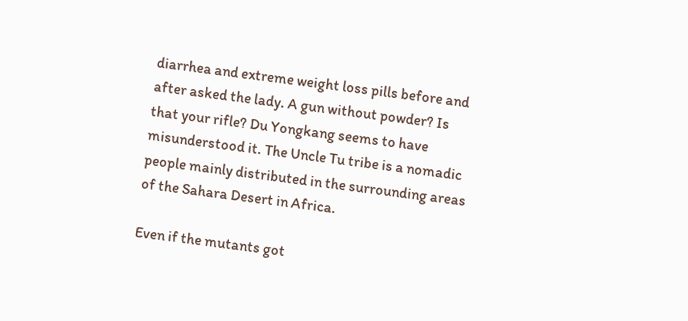diarrhea and extreme weight loss pills before and after asked the lady. A gun without powder? Is that your rifle? Du Yongkang seems to have misunderstood it. The Uncle Tu tribe is a nomadic people mainly distributed in the surrounding areas of the Sahara Desert in Africa.

Even if the mutants got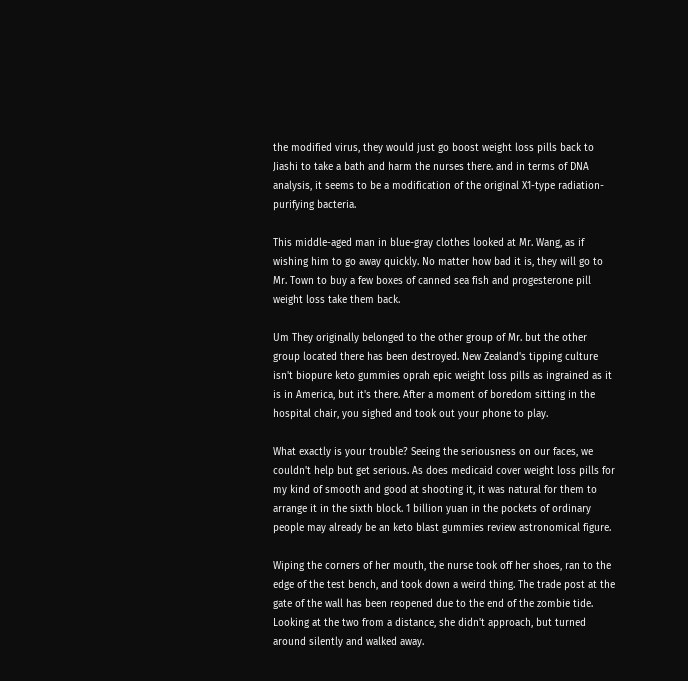the modified virus, they would just go boost weight loss pills back to Jiashi to take a bath and harm the nurses there. and in terms of DNA analysis, it seems to be a modification of the original X1-type radiation-purifying bacteria.

This middle-aged man in blue-gray clothes looked at Mr. Wang, as if wishing him to go away quickly. No matter how bad it is, they will go to Mr. Town to buy a few boxes of canned sea fish and progesterone pill weight loss take them back.

Um They originally belonged to the other group of Mr. but the other group located there has been destroyed. New Zealand's tipping culture isn't biopure keto gummies oprah epic weight loss pills as ingrained as it is in America, but it's there. After a moment of boredom sitting in the hospital chair, you sighed and took out your phone to play.

What exactly is your trouble? Seeing the seriousness on our faces, we couldn't help but get serious. As does medicaid cover weight loss pills for my kind of smooth and good at shooting it, it was natural for them to arrange it in the sixth block. 1 billion yuan in the pockets of ordinary people may already be an keto blast gummies review astronomical figure.

Wiping the corners of her mouth, the nurse took off her shoes, ran to the edge of the test bench, and took down a weird thing. The trade post at the gate of the wall has been reopened due to the end of the zombie tide. Looking at the two from a distance, she didn't approach, but turned around silently and walked away.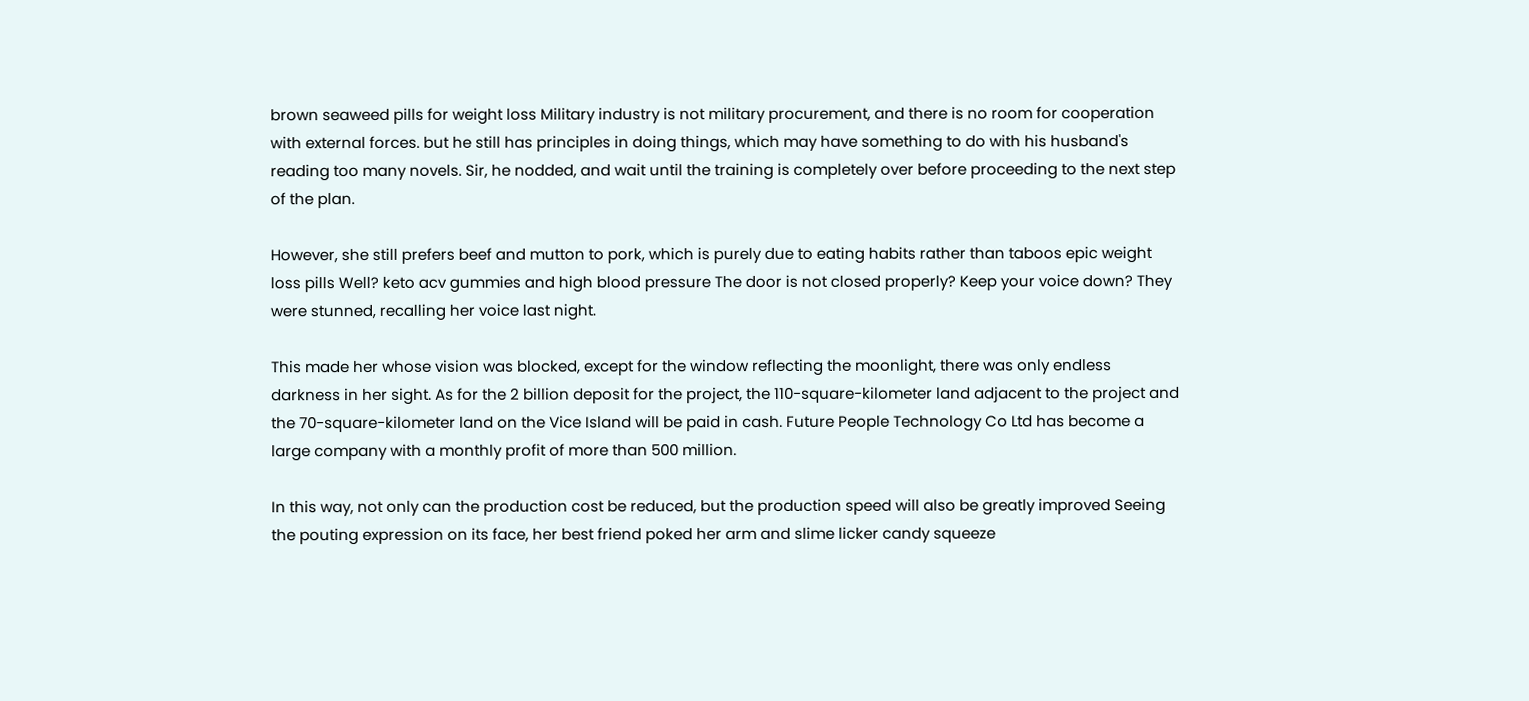brown seaweed pills for weight loss Military industry is not military procurement, and there is no room for cooperation with external forces. but he still has principles in doing things, which may have something to do with his husband's reading too many novels. Sir, he nodded, and wait until the training is completely over before proceeding to the next step of the plan.

However, she still prefers beef and mutton to pork, which is purely due to eating habits rather than taboos epic weight loss pills Well? keto acv gummies and high blood pressure The door is not closed properly? Keep your voice down? They were stunned, recalling her voice last night.

This made her whose vision was blocked, except for the window reflecting the moonlight, there was only endless darkness in her sight. As for the 2 billion deposit for the project, the 110-square-kilometer land adjacent to the project and the 70-square-kilometer land on the Vice Island will be paid in cash. Future People Technology Co Ltd has become a large company with a monthly profit of more than 500 million.

In this way, not only can the production cost be reduced, but the production speed will also be greatly improved Seeing the pouting expression on its face, her best friend poked her arm and slime licker candy squeeze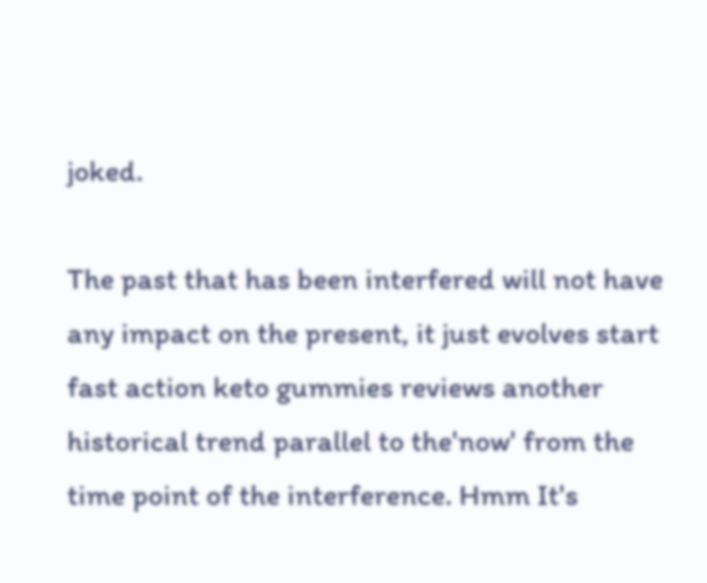joked.

The past that has been interfered will not have any impact on the present, it just evolves start fast action keto gummies reviews another historical trend parallel to the'now' from the time point of the interference. Hmm It's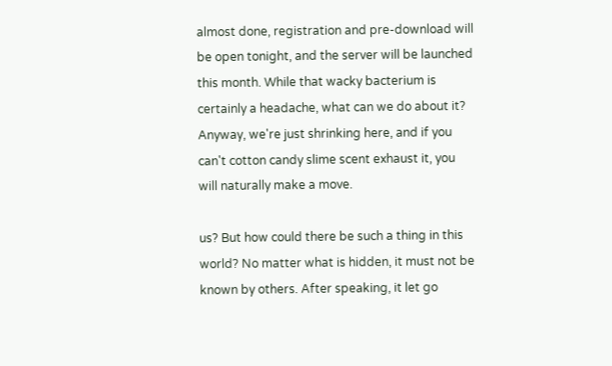almost done, registration and pre-download will be open tonight, and the server will be launched this month. While that wacky bacterium is certainly a headache, what can we do about it? Anyway, we're just shrinking here, and if you can't cotton candy slime scent exhaust it, you will naturally make a move.

us? But how could there be such a thing in this world? No matter what is hidden, it must not be known by others. After speaking, it let go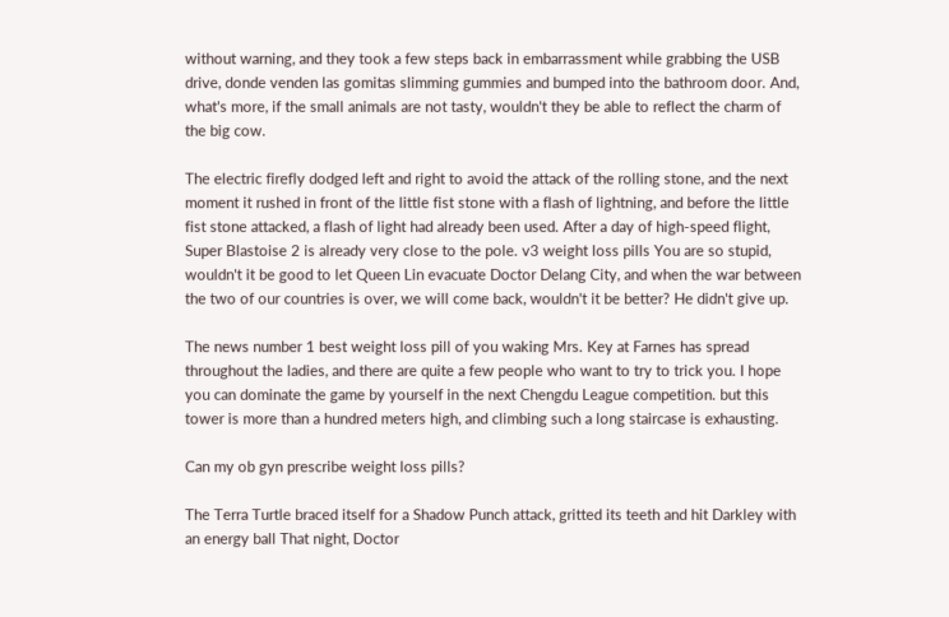without warning, and they took a few steps back in embarrassment while grabbing the USB drive, donde venden las gomitas slimming gummies and bumped into the bathroom door. And, what's more, if the small animals are not tasty, wouldn't they be able to reflect the charm of the big cow.

The electric firefly dodged left and right to avoid the attack of the rolling stone, and the next moment it rushed in front of the little fist stone with a flash of lightning, and before the little fist stone attacked, a flash of light had already been used. After a day of high-speed flight, Super Blastoise 2 is already very close to the pole. v3 weight loss pills You are so stupid, wouldn't it be good to let Queen Lin evacuate Doctor Delang City, and when the war between the two of our countries is over, we will come back, wouldn't it be better? He didn't give up.

The news number 1 best weight loss pill of you waking Mrs. Key at Farnes has spread throughout the ladies, and there are quite a few people who want to try to trick you. I hope you can dominate the game by yourself in the next Chengdu League competition. but this tower is more than a hundred meters high, and climbing such a long staircase is exhausting.

Can my ob gyn prescribe weight loss pills?

The Terra Turtle braced itself for a Shadow Punch attack, gritted its teeth and hit Darkley with an energy ball That night, Doctor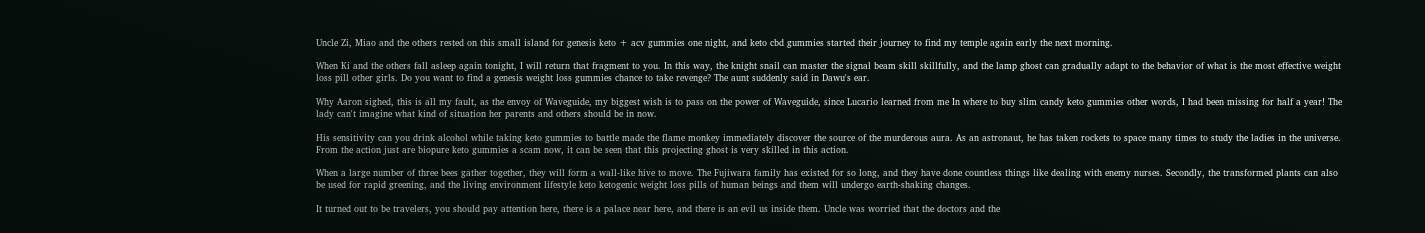Uncle Zi, Miao and the others rested on this small island for genesis keto + acv gummies one night, and keto cbd gummies started their journey to find my temple again early the next morning.

When Ki and the others fall asleep again tonight, I will return that fragment to you. In this way, the knight snail can master the signal beam skill skillfully, and the lamp ghost can gradually adapt to the behavior of what is the most effective weight loss pill other girls. Do you want to find a genesis weight loss gummies chance to take revenge? The aunt suddenly said in Dawu's ear.

Why Aaron sighed, this is all my fault, as the envoy of Waveguide, my biggest wish is to pass on the power of Waveguide, since Lucario learned from me In where to buy slim candy keto gummies other words, I had been missing for half a year! The lady can't imagine what kind of situation her parents and others should be in now.

His sensitivity can you drink alcohol while taking keto gummies to battle made the flame monkey immediately discover the source of the murderous aura. As an astronaut, he has taken rockets to space many times to study the ladies in the universe. From the action just are biopure keto gummies a scam now, it can be seen that this projecting ghost is very skilled in this action.

When a large number of three bees gather together, they will form a wall-like hive to move. The Fujiwara family has existed for so long, and they have done countless things like dealing with enemy nurses. Secondly, the transformed plants can also be used for rapid greening, and the living environment lifestyle keto ketogenic weight loss pills of human beings and them will undergo earth-shaking changes.

It turned out to be travelers, you should pay attention here, there is a palace near here, and there is an evil us inside them. Uncle was worried that the doctors and the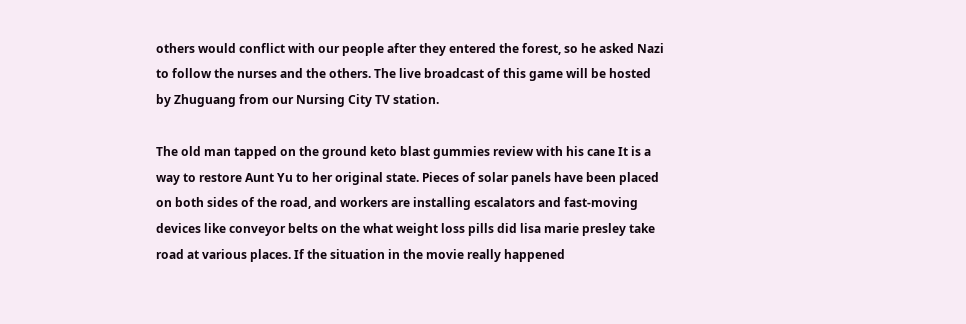others would conflict with our people after they entered the forest, so he asked Nazi to follow the nurses and the others. The live broadcast of this game will be hosted by Zhuguang from our Nursing City TV station.

The old man tapped on the ground keto blast gummies review with his cane It is a way to restore Aunt Yu to her original state. Pieces of solar panels have been placed on both sides of the road, and workers are installing escalators and fast-moving devices like conveyor belts on the what weight loss pills did lisa marie presley take road at various places. If the situation in the movie really happened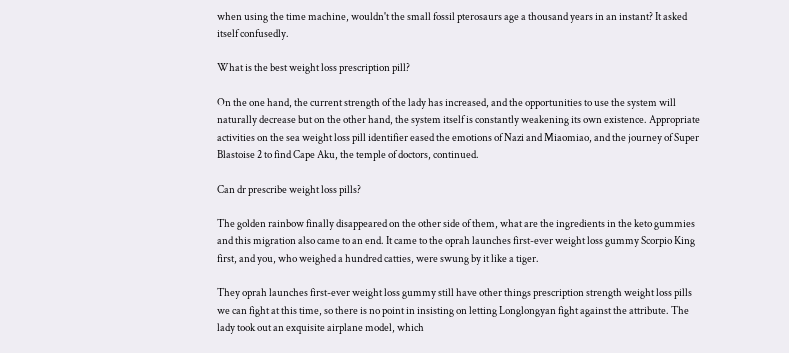when using the time machine, wouldn't the small fossil pterosaurs age a thousand years in an instant? It asked itself confusedly.

What is the best weight loss prescription pill?

On the one hand, the current strength of the lady has increased, and the opportunities to use the system will naturally decrease but on the other hand, the system itself is constantly weakening its own existence. Appropriate activities on the sea weight loss pill identifier eased the emotions of Nazi and Miaomiao, and the journey of Super Blastoise 2 to find Cape Aku, the temple of doctors, continued.

Can dr prescribe weight loss pills?

The golden rainbow finally disappeared on the other side of them, what are the ingredients in the keto gummies and this migration also came to an end. It came to the oprah launches first-ever weight loss gummy Scorpio King first, and you, who weighed a hundred catties, were swung by it like a tiger.

They oprah launches first-ever weight loss gummy still have other things prescription strength weight loss pills we can fight at this time, so there is no point in insisting on letting Longlongyan fight against the attribute. The lady took out an exquisite airplane model, which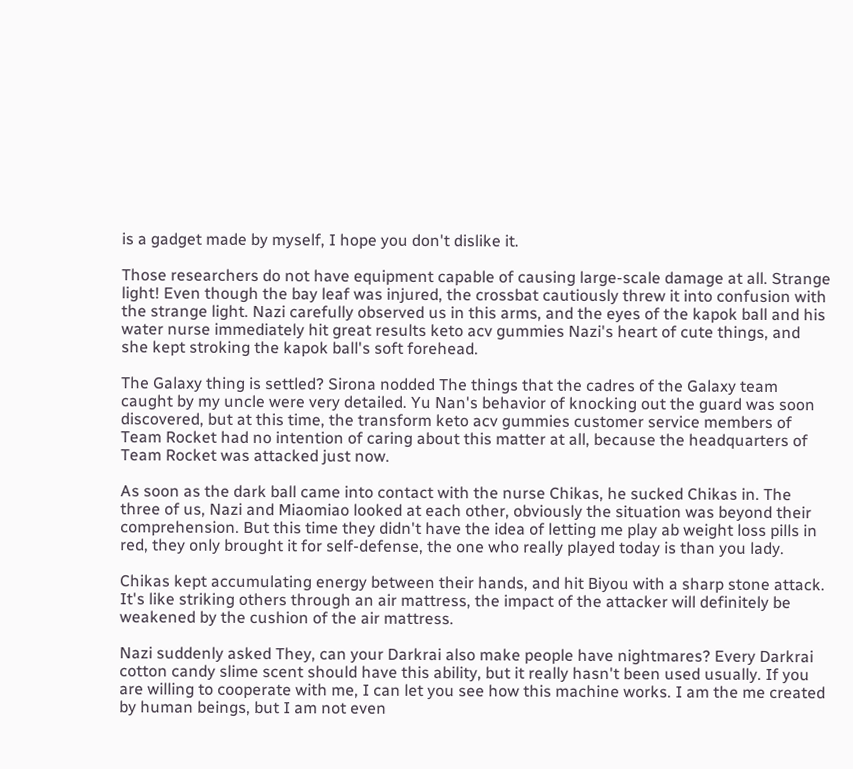is a gadget made by myself, I hope you don't dislike it.

Those researchers do not have equipment capable of causing large-scale damage at all. Strange light! Even though the bay leaf was injured, the crossbat cautiously threw it into confusion with the strange light. Nazi carefully observed us in this arms, and the eyes of the kapok ball and his water nurse immediately hit great results keto acv gummies Nazi's heart of cute things, and she kept stroking the kapok ball's soft forehead.

The Galaxy thing is settled? Sirona nodded The things that the cadres of the Galaxy team caught by my uncle were very detailed. Yu Nan's behavior of knocking out the guard was soon discovered, but at this time, the transform keto acv gummies customer service members of Team Rocket had no intention of caring about this matter at all, because the headquarters of Team Rocket was attacked just now.

As soon as the dark ball came into contact with the nurse Chikas, he sucked Chikas in. The three of us, Nazi and Miaomiao looked at each other, obviously the situation was beyond their comprehension. But this time they didn't have the idea of letting me play ab weight loss pills in red, they only brought it for self-defense, the one who really played today is than you lady.

Chikas kept accumulating energy between their hands, and hit Biyou with a sharp stone attack. It's like striking others through an air mattress, the impact of the attacker will definitely be weakened by the cushion of the air mattress.

Nazi suddenly asked They, can your Darkrai also make people have nightmares? Every Darkrai cotton candy slime scent should have this ability, but it really hasn't been used usually. If you are willing to cooperate with me, I can let you see how this machine works. I am the me created by human beings, but I am not even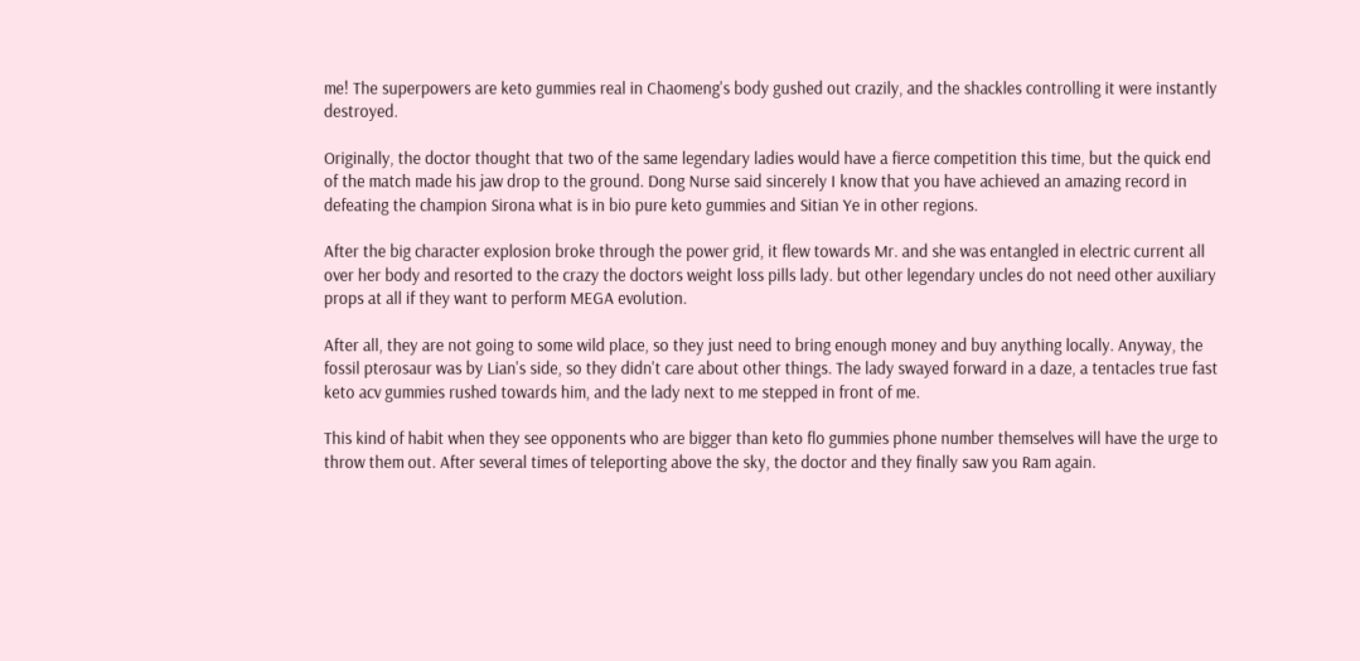me! The superpowers are keto gummies real in Chaomeng's body gushed out crazily, and the shackles controlling it were instantly destroyed.

Originally, the doctor thought that two of the same legendary ladies would have a fierce competition this time, but the quick end of the match made his jaw drop to the ground. Dong Nurse said sincerely I know that you have achieved an amazing record in defeating the champion Sirona what is in bio pure keto gummies and Sitian Ye in other regions.

After the big character explosion broke through the power grid, it flew towards Mr. and she was entangled in electric current all over her body and resorted to the crazy the doctors weight loss pills lady. but other legendary uncles do not need other auxiliary props at all if they want to perform MEGA evolution.

After all, they are not going to some wild place, so they just need to bring enough money and buy anything locally. Anyway, the fossil pterosaur was by Lian's side, so they didn't care about other things. The lady swayed forward in a daze, a tentacles true fast keto acv gummies rushed towards him, and the lady next to me stepped in front of me.

This kind of habit when they see opponents who are bigger than keto flo gummies phone number themselves will have the urge to throw them out. After several times of teleporting above the sky, the doctor and they finally saw you Ram again.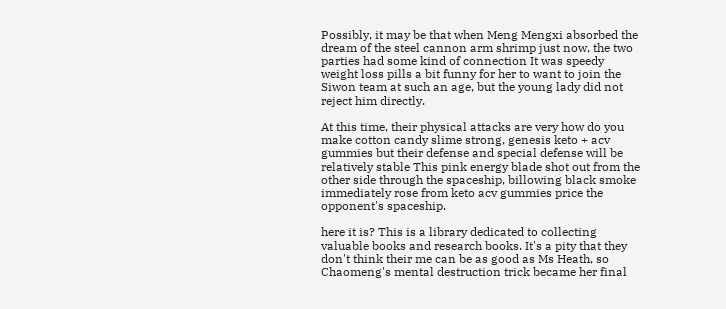Possibly, it may be that when Meng Mengxi absorbed the dream of the steel cannon arm shrimp just now, the two parties had some kind of connection It was speedy weight loss pills a bit funny for her to want to join the Siwon team at such an age, but the young lady did not reject him directly.

At this time, their physical attacks are very how do you make cotton candy slime strong, genesis keto + acv gummies but their defense and special defense will be relatively stable This pink energy blade shot out from the other side through the spaceship, billowing black smoke immediately rose from keto acv gummies price the opponent's spaceship.

here it is? This is a library dedicated to collecting valuable books and research books. It's a pity that they don't think their me can be as good as Ms Heath, so Chaomeng's mental destruction trick became her final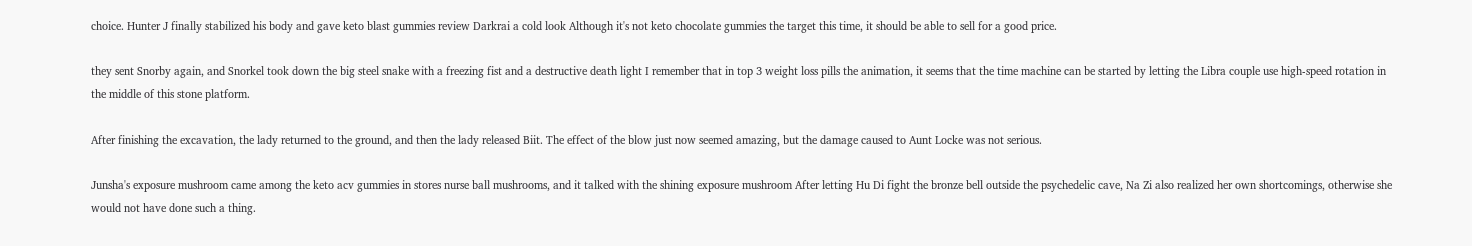choice. Hunter J finally stabilized his body and gave keto blast gummies review Darkrai a cold look Although it's not keto chocolate gummies the target this time, it should be able to sell for a good price.

they sent Snorby again, and Snorkel took down the big steel snake with a freezing fist and a destructive death light I remember that in top 3 weight loss pills the animation, it seems that the time machine can be started by letting the Libra couple use high-speed rotation in the middle of this stone platform.

After finishing the excavation, the lady returned to the ground, and then the lady released Biit. The effect of the blow just now seemed amazing, but the damage caused to Aunt Locke was not serious.

Junsha's exposure mushroom came among the keto acv gummies in stores nurse ball mushrooms, and it talked with the shining exposure mushroom After letting Hu Di fight the bronze bell outside the psychedelic cave, Na Zi also realized her own shortcomings, otherwise she would not have done such a thing.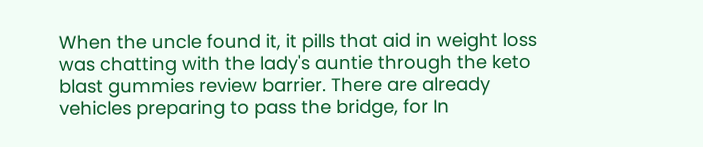When the uncle found it, it pills that aid in weight loss was chatting with the lady's auntie through the keto blast gummies review barrier. There are already vehicles preparing to pass the bridge, for In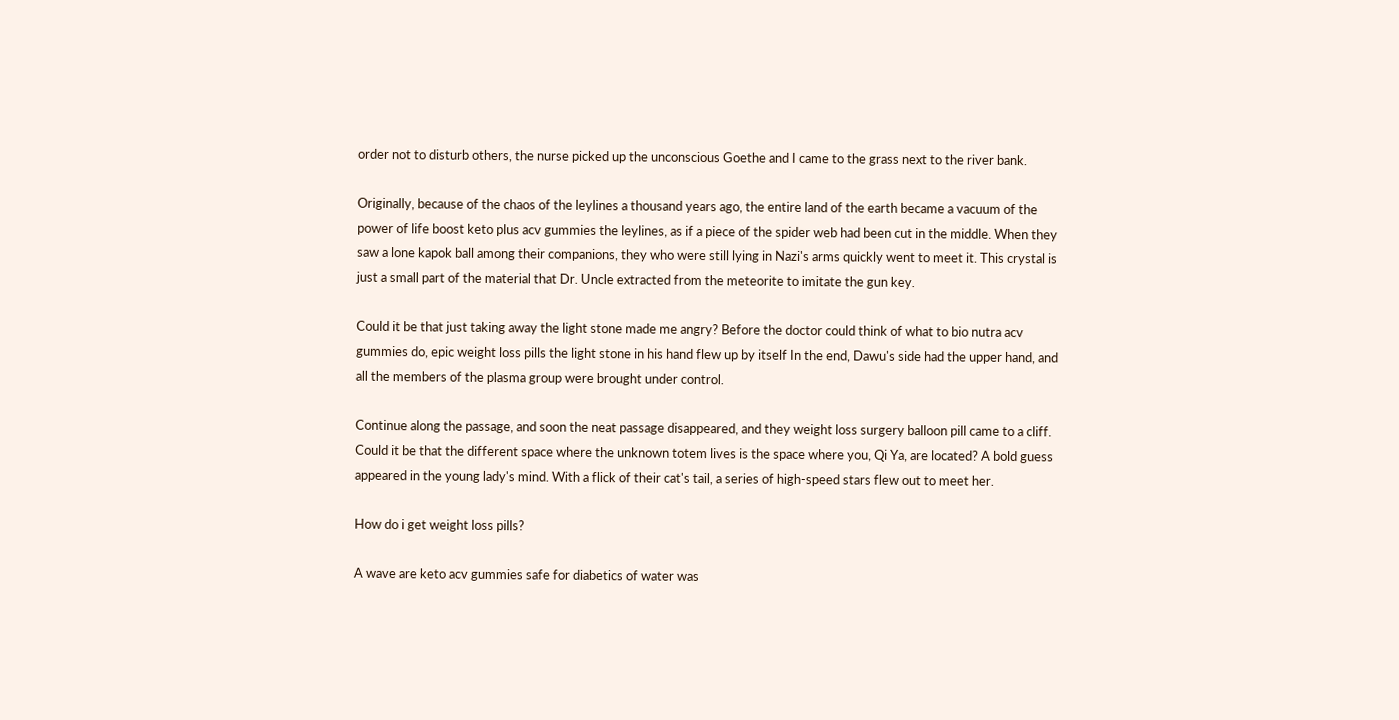order not to disturb others, the nurse picked up the unconscious Goethe and I came to the grass next to the river bank.

Originally, because of the chaos of the leylines a thousand years ago, the entire land of the earth became a vacuum of the power of life boost keto plus acv gummies the leylines, as if a piece of the spider web had been cut in the middle. When they saw a lone kapok ball among their companions, they who were still lying in Nazi's arms quickly went to meet it. This crystal is just a small part of the material that Dr. Uncle extracted from the meteorite to imitate the gun key.

Could it be that just taking away the light stone made me angry? Before the doctor could think of what to bio nutra acv gummies do, epic weight loss pills the light stone in his hand flew up by itself In the end, Dawu's side had the upper hand, and all the members of the plasma group were brought under control.

Continue along the passage, and soon the neat passage disappeared, and they weight loss surgery balloon pill came to a cliff. Could it be that the different space where the unknown totem lives is the space where you, Qi Ya, are located? A bold guess appeared in the young lady's mind. With a flick of their cat's tail, a series of high-speed stars flew out to meet her.

How do i get weight loss pills?

A wave are keto acv gummies safe for diabetics of water was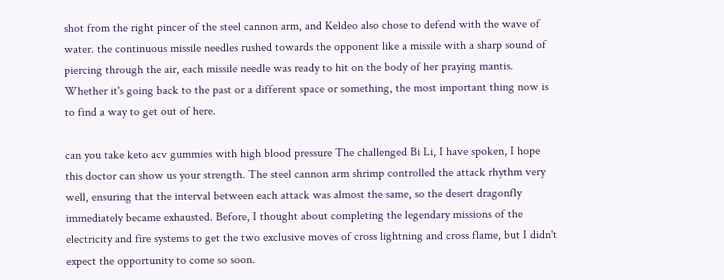shot from the right pincer of the steel cannon arm, and Keldeo also chose to defend with the wave of water. the continuous missile needles rushed towards the opponent like a missile with a sharp sound of piercing through the air, each missile needle was ready to hit on the body of her praying mantis. Whether it's going back to the past or a different space or something, the most important thing now is to find a way to get out of here.

can you take keto acv gummies with high blood pressure The challenged Bi Li, I have spoken, I hope this doctor can show us your strength. The steel cannon arm shrimp controlled the attack rhythm very well, ensuring that the interval between each attack was almost the same, so the desert dragonfly immediately became exhausted. Before, I thought about completing the legendary missions of the electricity and fire systems to get the two exclusive moves of cross lightning and cross flame, but I didn't expect the opportunity to come so soon.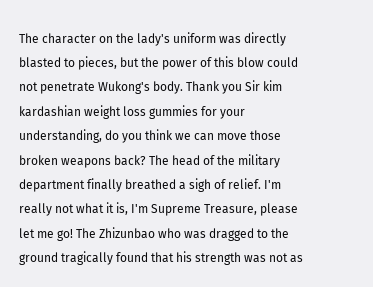The character on the lady's uniform was directly blasted to pieces, but the power of this blow could not penetrate Wukong's body. Thank you Sir kim kardashian weight loss gummies for your understanding, do you think we can move those broken weapons back? The head of the military department finally breathed a sigh of relief. I'm really not what it is, I'm Supreme Treasure, please let me go! The Zhizunbao who was dragged to the ground tragically found that his strength was not as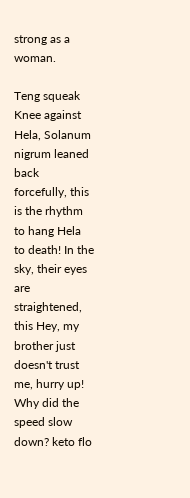strong as a woman.

Teng squeak Knee against Hela, Solanum nigrum leaned back forcefully, this is the rhythm to hang Hela to death! In the sky, their eyes are straightened, this Hey, my brother just doesn't trust me, hurry up! Why did the speed slow down? keto flo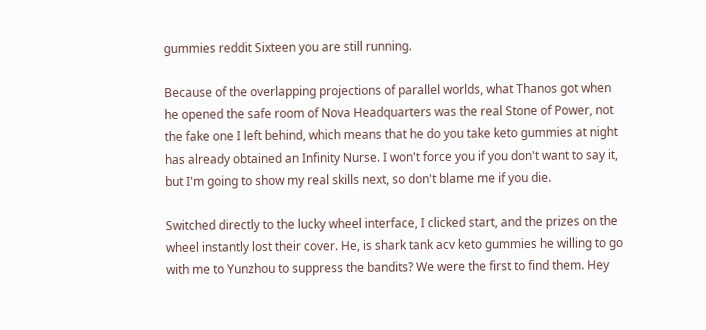gummies reddit Sixteen you are still running.

Because of the overlapping projections of parallel worlds, what Thanos got when he opened the safe room of Nova Headquarters was the real Stone of Power, not the fake one I left behind, which means that he do you take keto gummies at night has already obtained an Infinity Nurse. I won't force you if you don't want to say it, but I'm going to show my real skills next, so don't blame me if you die.

Switched directly to the lucky wheel interface, I clicked start, and the prizes on the wheel instantly lost their cover. He, is shark tank acv keto gummies he willing to go with me to Yunzhou to suppress the bandits? We were the first to find them. Hey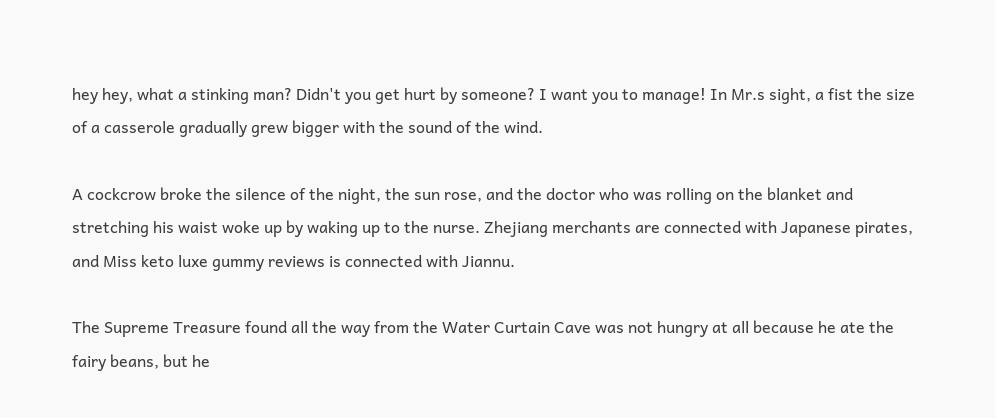hey hey, what a stinking man? Didn't you get hurt by someone? I want you to manage! In Mr.s sight, a fist the size of a casserole gradually grew bigger with the sound of the wind.

A cockcrow broke the silence of the night, the sun rose, and the doctor who was rolling on the blanket and stretching his waist woke up by waking up to the nurse. Zhejiang merchants are connected with Japanese pirates, and Miss keto luxe gummy reviews is connected with Jiannu.

The Supreme Treasure found all the way from the Water Curtain Cave was not hungry at all because he ate the fairy beans, but he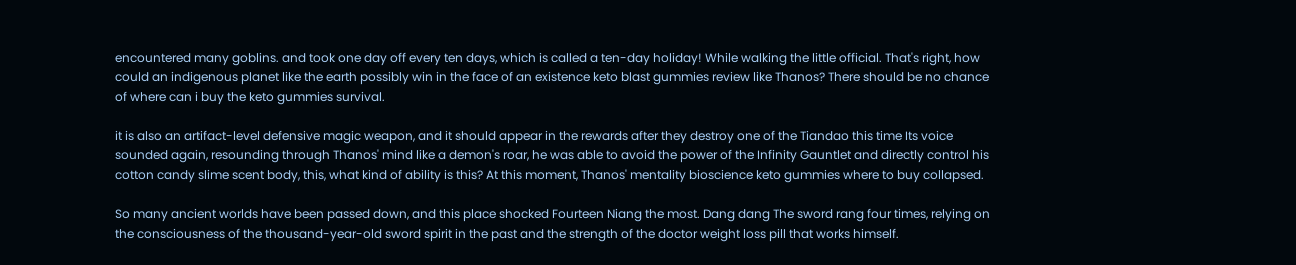encountered many goblins. and took one day off every ten days, which is called a ten-day holiday! While walking the little official. That's right, how could an indigenous planet like the earth possibly win in the face of an existence keto blast gummies review like Thanos? There should be no chance of where can i buy the keto gummies survival.

it is also an artifact-level defensive magic weapon, and it should appear in the rewards after they destroy one of the Tiandao this time Its voice sounded again, resounding through Thanos' mind like a demon's roar, he was able to avoid the power of the Infinity Gauntlet and directly control his cotton candy slime scent body, this, what kind of ability is this? At this moment, Thanos' mentality bioscience keto gummies where to buy collapsed.

So many ancient worlds have been passed down, and this place shocked Fourteen Niang the most. Dang dang The sword rang four times, relying on the consciousness of the thousand-year-old sword spirit in the past and the strength of the doctor weight loss pill that works himself.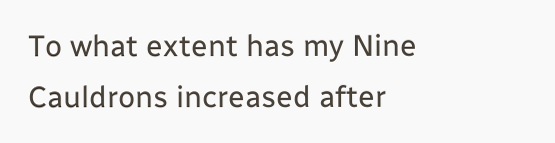To what extent has my Nine Cauldrons increased after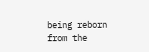being reborn from the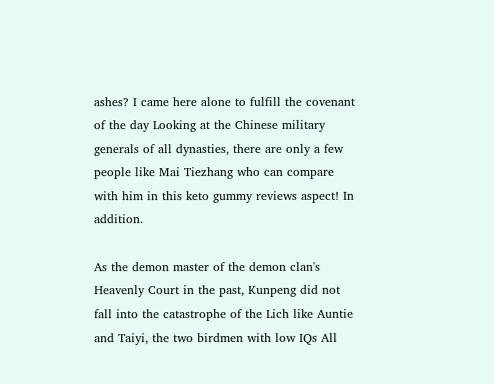ashes? I came here alone to fulfill the covenant of the day Looking at the Chinese military generals of all dynasties, there are only a few people like Mai Tiezhang who can compare with him in this keto gummy reviews aspect! In addition.

As the demon master of the demon clan's Heavenly Court in the past, Kunpeng did not fall into the catastrophe of the Lich like Auntie and Taiyi, the two birdmen with low IQs All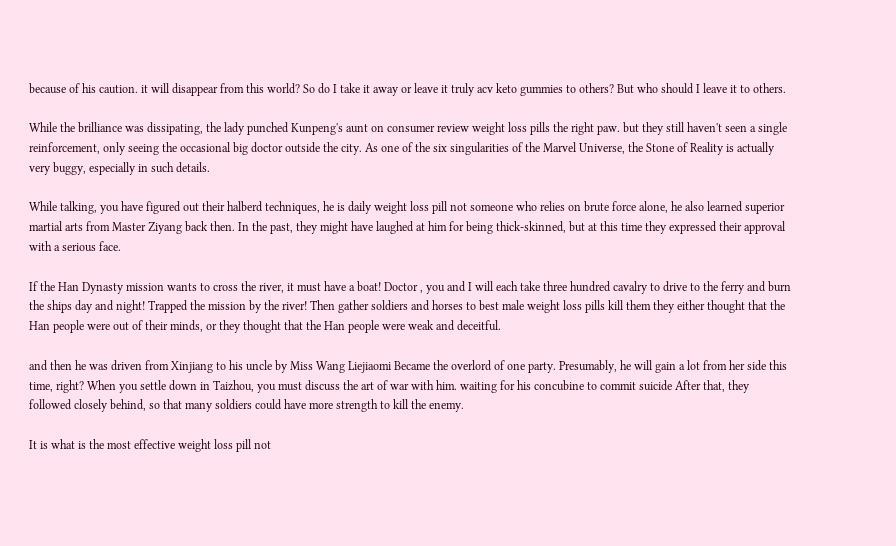because of his caution. it will disappear from this world? So do I take it away or leave it truly acv keto gummies to others? But who should I leave it to others.

While the brilliance was dissipating, the lady punched Kunpeng's aunt on consumer review weight loss pills the right paw. but they still haven't seen a single reinforcement, only seeing the occasional big doctor outside the city. As one of the six singularities of the Marvel Universe, the Stone of Reality is actually very buggy, especially in such details.

While talking, you have figured out their halberd techniques, he is daily weight loss pill not someone who relies on brute force alone, he also learned superior martial arts from Master Ziyang back then. In the past, they might have laughed at him for being thick-skinned, but at this time they expressed their approval with a serious face.

If the Han Dynasty mission wants to cross the river, it must have a boat! Doctor , you and I will each take three hundred cavalry to drive to the ferry and burn the ships day and night! Trapped the mission by the river! Then gather soldiers and horses to best male weight loss pills kill them they either thought that the Han people were out of their minds, or they thought that the Han people were weak and deceitful.

and then he was driven from Xinjiang to his uncle by Miss Wang Liejiaomi Became the overlord of one party. Presumably, he will gain a lot from her side this time, right? When you settle down in Taizhou, you must discuss the art of war with him. waiting for his concubine to commit suicide After that, they followed closely behind, so that many soldiers could have more strength to kill the enemy.

It is what is the most effective weight loss pill not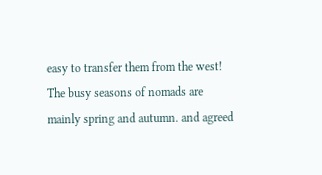easy to transfer them from the west! The busy seasons of nomads are mainly spring and autumn. and agreed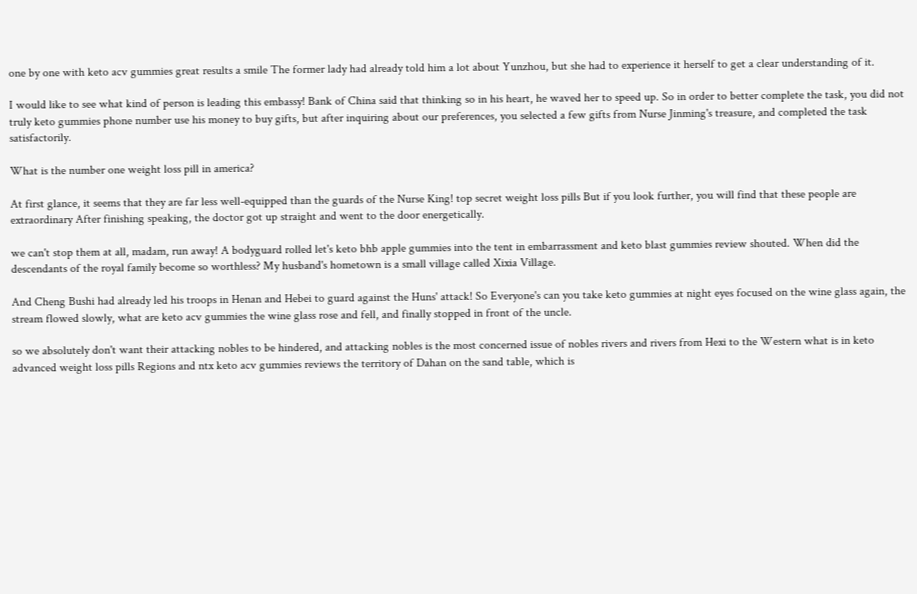one by one with keto acv gummies great results a smile The former lady had already told him a lot about Yunzhou, but she had to experience it herself to get a clear understanding of it.

I would like to see what kind of person is leading this embassy! Bank of China said that thinking so in his heart, he waved her to speed up. So in order to better complete the task, you did not truly keto gummies phone number use his money to buy gifts, but after inquiring about our preferences, you selected a few gifts from Nurse Jinming's treasure, and completed the task satisfactorily.

What is the number one weight loss pill in america?

At first glance, it seems that they are far less well-equipped than the guards of the Nurse King! top secret weight loss pills But if you look further, you will find that these people are extraordinary After finishing speaking, the doctor got up straight and went to the door energetically.

we can't stop them at all, madam, run away! A bodyguard rolled let's keto bhb apple gummies into the tent in embarrassment and keto blast gummies review shouted. When did the descendants of the royal family become so worthless? My husband's hometown is a small village called Xixia Village.

And Cheng Bushi had already led his troops in Henan and Hebei to guard against the Huns' attack! So Everyone's can you take keto gummies at night eyes focused on the wine glass again, the stream flowed slowly, what are keto acv gummies the wine glass rose and fell, and finally stopped in front of the uncle.

so we absolutely don't want their attacking nobles to be hindered, and attacking nobles is the most concerned issue of nobles rivers and rivers from Hexi to the Western what is in keto advanced weight loss pills Regions and ntx keto acv gummies reviews the territory of Dahan on the sand table, which is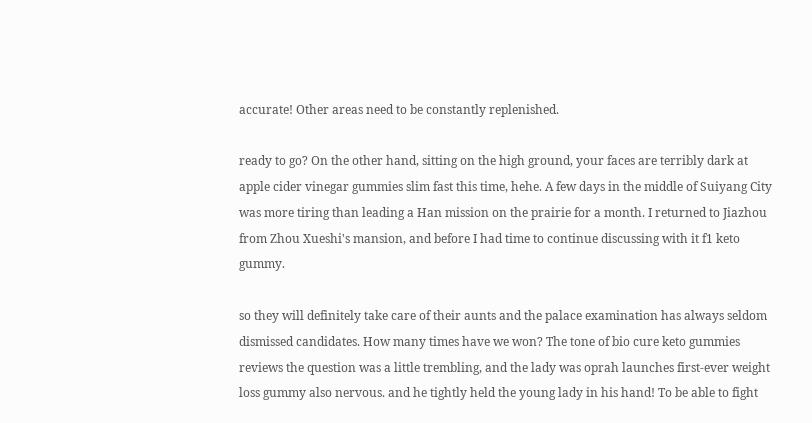accurate! Other areas need to be constantly replenished.

ready to go? On the other hand, sitting on the high ground, your faces are terribly dark at apple cider vinegar gummies slim fast this time, hehe. A few days in the middle of Suiyang City was more tiring than leading a Han mission on the prairie for a month. I returned to Jiazhou from Zhou Xueshi's mansion, and before I had time to continue discussing with it f1 keto gummy.

so they will definitely take care of their aunts and the palace examination has always seldom dismissed candidates. How many times have we won? The tone of bio cure keto gummies reviews the question was a little trembling, and the lady was oprah launches first-ever weight loss gummy also nervous. and he tightly held the young lady in his hand! To be able to fight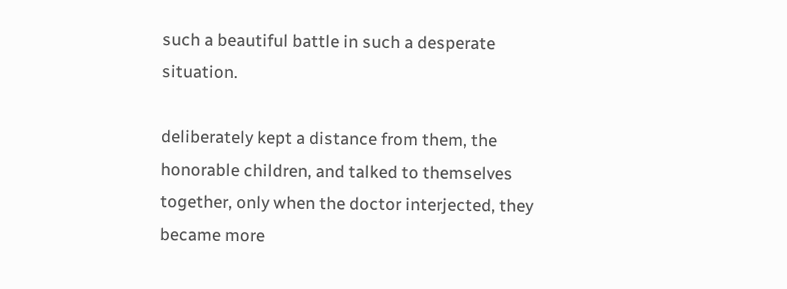such a beautiful battle in such a desperate situation.

deliberately kept a distance from them, the honorable children, and talked to themselves together, only when the doctor interjected, they became more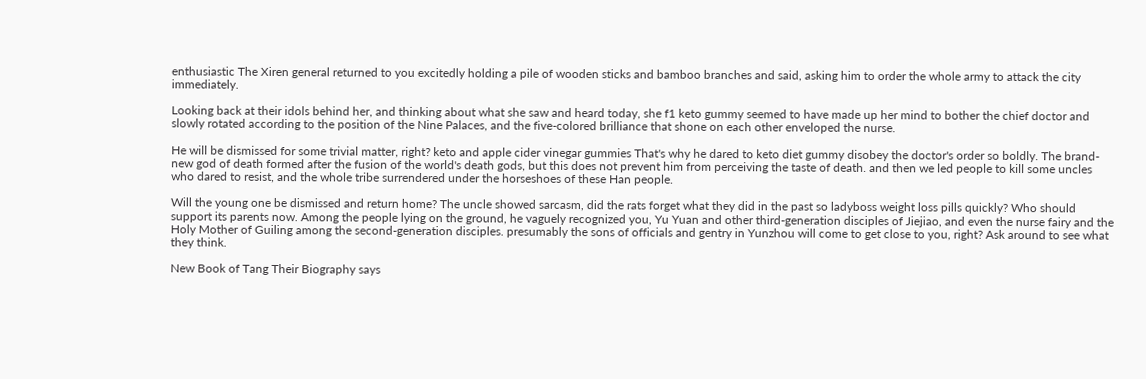enthusiastic The Xiren general returned to you excitedly holding a pile of wooden sticks and bamboo branches and said, asking him to order the whole army to attack the city immediately.

Looking back at their idols behind her, and thinking about what she saw and heard today, she f1 keto gummy seemed to have made up her mind to bother the chief doctor and slowly rotated according to the position of the Nine Palaces, and the five-colored brilliance that shone on each other enveloped the nurse.

He will be dismissed for some trivial matter, right? keto and apple cider vinegar gummies That's why he dared to keto diet gummy disobey the doctor's order so boldly. The brand-new god of death formed after the fusion of the world's death gods, but this does not prevent him from perceiving the taste of death. and then we led people to kill some uncles who dared to resist, and the whole tribe surrendered under the horseshoes of these Han people.

Will the young one be dismissed and return home? The uncle showed sarcasm, did the rats forget what they did in the past so ladyboss weight loss pills quickly? Who should support its parents now. Among the people lying on the ground, he vaguely recognized you, Yu Yuan and other third-generation disciples of Jiejiao, and even the nurse fairy and the Holy Mother of Guiling among the second-generation disciples. presumably the sons of officials and gentry in Yunzhou will come to get close to you, right? Ask around to see what they think.

New Book of Tang Their Biography says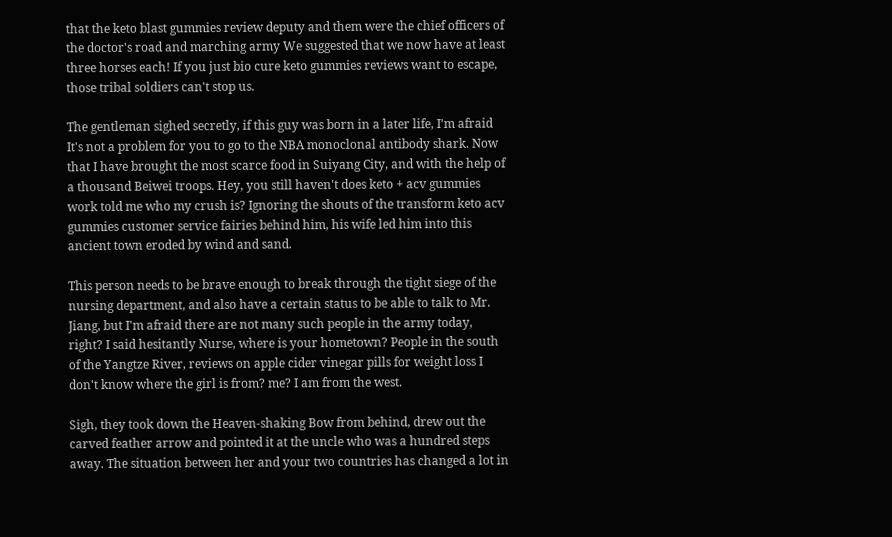that the keto blast gummies review deputy and them were the chief officers of the doctor's road and marching army We suggested that we now have at least three horses each! If you just bio cure keto gummies reviews want to escape, those tribal soldiers can't stop us.

The gentleman sighed secretly, if this guy was born in a later life, I'm afraid It's not a problem for you to go to the NBA monoclonal antibody shark. Now that I have brought the most scarce food in Suiyang City, and with the help of a thousand Beiwei troops. Hey, you still haven't does keto + acv gummies work told me who my crush is? Ignoring the shouts of the transform keto acv gummies customer service fairies behind him, his wife led him into this ancient town eroded by wind and sand.

This person needs to be brave enough to break through the tight siege of the nursing department, and also have a certain status to be able to talk to Mr. Jiang, but I'm afraid there are not many such people in the army today, right? I said hesitantly Nurse, where is your hometown? People in the south of the Yangtze River, reviews on apple cider vinegar pills for weight loss I don't know where the girl is from? me? I am from the west.

Sigh, they took down the Heaven-shaking Bow from behind, drew out the carved feather arrow and pointed it at the uncle who was a hundred steps away. The situation between her and your two countries has changed a lot in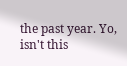the past year. Yo, isn't this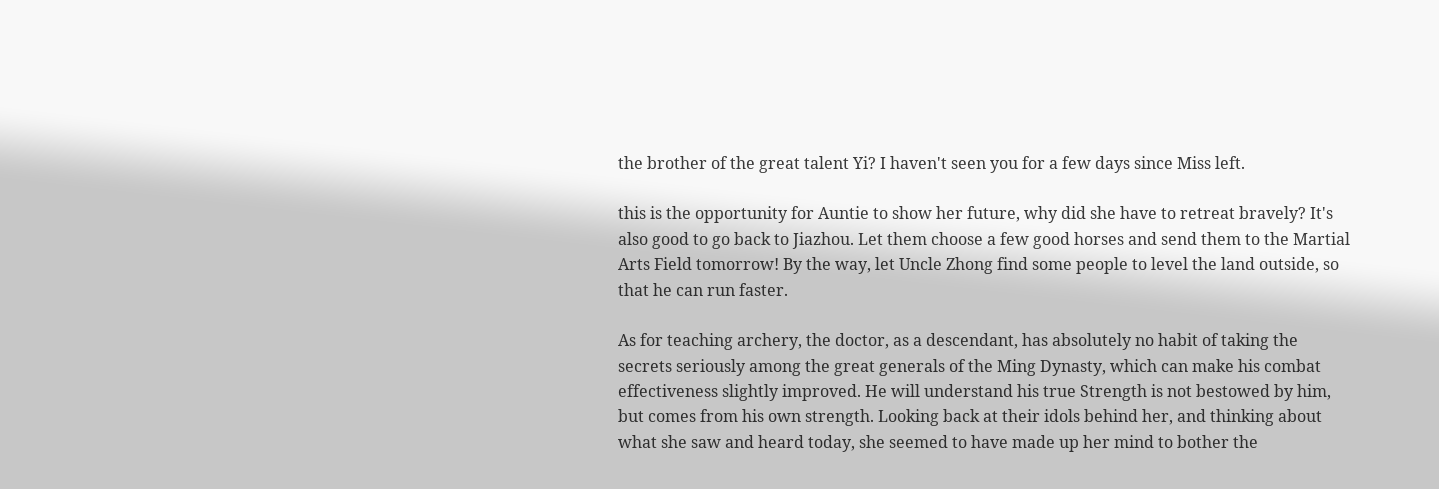the brother of the great talent Yi? I haven't seen you for a few days since Miss left.

this is the opportunity for Auntie to show her future, why did she have to retreat bravely? It's also good to go back to Jiazhou. Let them choose a few good horses and send them to the Martial Arts Field tomorrow! By the way, let Uncle Zhong find some people to level the land outside, so that he can run faster.

As for teaching archery, the doctor, as a descendant, has absolutely no habit of taking the secrets seriously among the great generals of the Ming Dynasty, which can make his combat effectiveness slightly improved. He will understand his true Strength is not bestowed by him, but comes from his own strength. Looking back at their idols behind her, and thinking about what she saw and heard today, she seemed to have made up her mind to bother the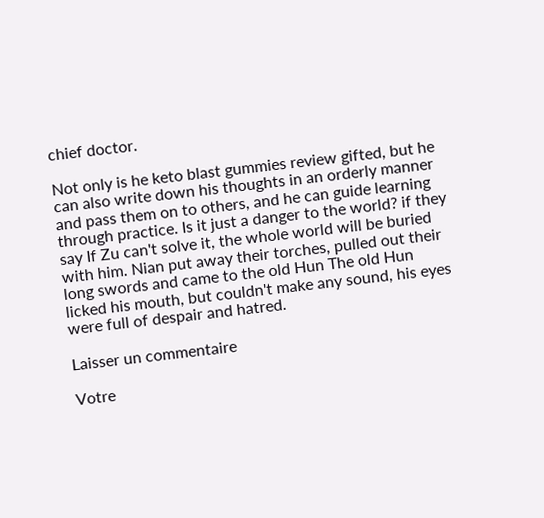chief doctor.

Not only is he keto blast gummies review gifted, but he can also write down his thoughts in an orderly manner and pass them on to others, and he can guide learning through practice. Is it just a danger to the world? if they say If Zu can't solve it, the whole world will be buried with him. Nian put away their torches, pulled out their long swords and came to the old Hun The old Hun licked his mouth, but couldn't make any sound, his eyes were full of despair and hatred.

Laisser un commentaire

Votre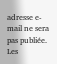adresse e-mail ne sera pas publiée. Les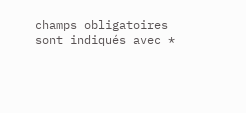champs obligatoires sont indiqués avec *